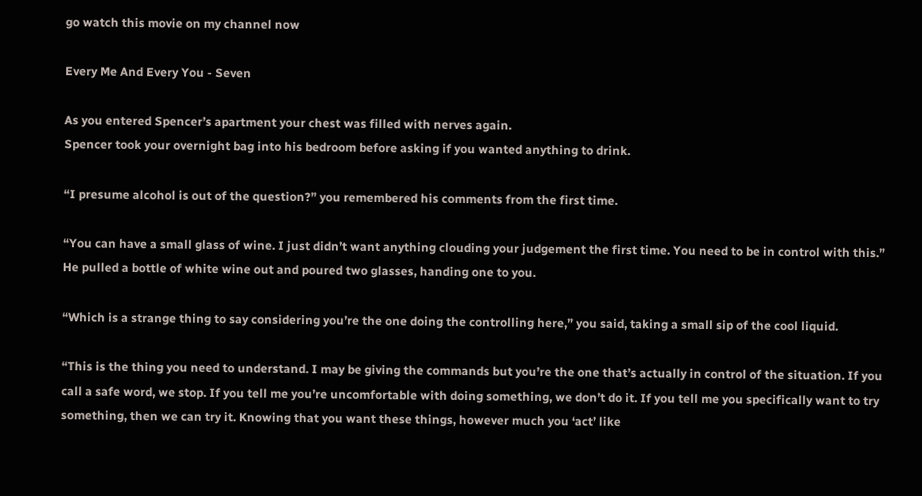go watch this movie on my channel now

Every Me And Every You - Seven

As you entered Spencer’s apartment your chest was filled with nerves again.
Spencer took your overnight bag into his bedroom before asking if you wanted anything to drink.

“I presume alcohol is out of the question?” you remembered his comments from the first time.

“You can have a small glass of wine. I just didn’t want anything clouding your judgement the first time. You need to be in control with this.” He pulled a bottle of white wine out and poured two glasses, handing one to you.

“Which is a strange thing to say considering you’re the one doing the controlling here,” you said, taking a small sip of the cool liquid.

“This is the thing you need to understand. I may be giving the commands but you’re the one that’s actually in control of the situation. If you call a safe word, we stop. If you tell me you’re uncomfortable with doing something, we don’t do it. If you tell me you specifically want to try something, then we can try it. Knowing that you want these things, however much you ‘act’ like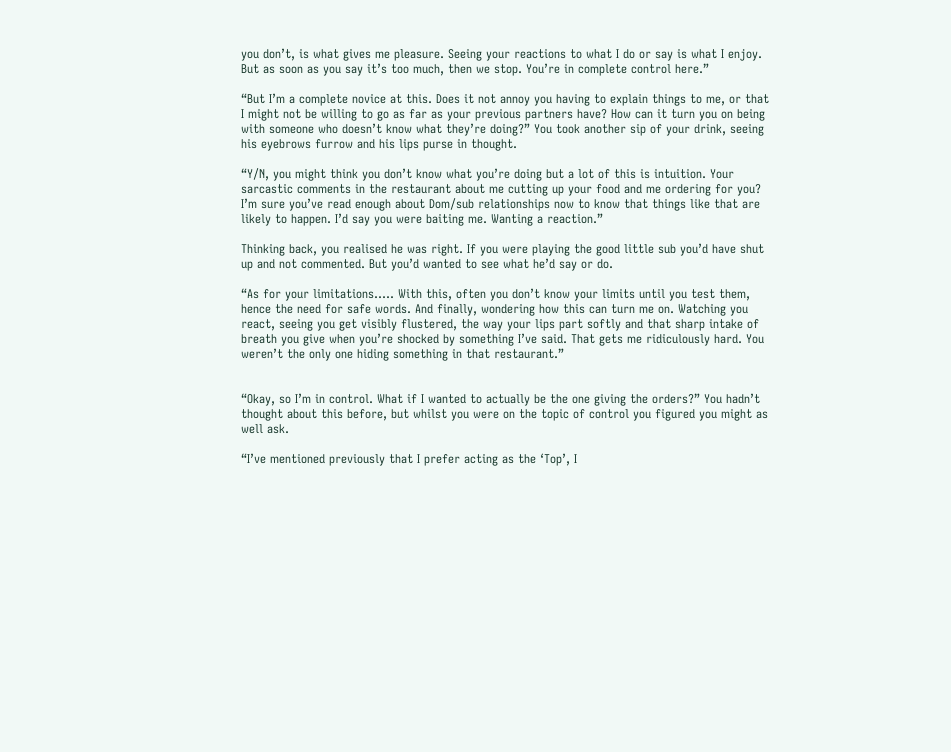you don’t, is what gives me pleasure. Seeing your reactions to what I do or say is what I enjoy. But as soon as you say it’s too much, then we stop. You’re in complete control here.”

“But I’m a complete novice at this. Does it not annoy you having to explain things to me, or that I might not be willing to go as far as your previous partners have? How can it turn you on being with someone who doesn’t know what they’re doing?” You took another sip of your drink, seeing his eyebrows furrow and his lips purse in thought.

“Y/N, you might think you don’t know what you’re doing but a lot of this is intuition. Your sarcastic comments in the restaurant about me cutting up your food and me ordering for you? I’m sure you’ve read enough about Dom/sub relationships now to know that things like that are likely to happen. I’d say you were baiting me. Wanting a reaction.”

Thinking back, you realised he was right. If you were playing the good little sub you’d have shut up and not commented. But you’d wanted to see what he’d say or do.

“As for your limitations….. With this, often you don’t know your limits until you test them, hence the need for safe words. And finally, wondering how this can turn me on. Watching you react, seeing you get visibly flustered, the way your lips part softly and that sharp intake of breath you give when you’re shocked by something I’ve said. That gets me ridiculously hard. You weren’t the only one hiding something in that restaurant.”


“Okay, so I’m in control. What if I wanted to actually be the one giving the orders?” You hadn’t thought about this before, but whilst you were on the topic of control you figured you might as well ask.

“I’ve mentioned previously that I prefer acting as the ‘Top’, I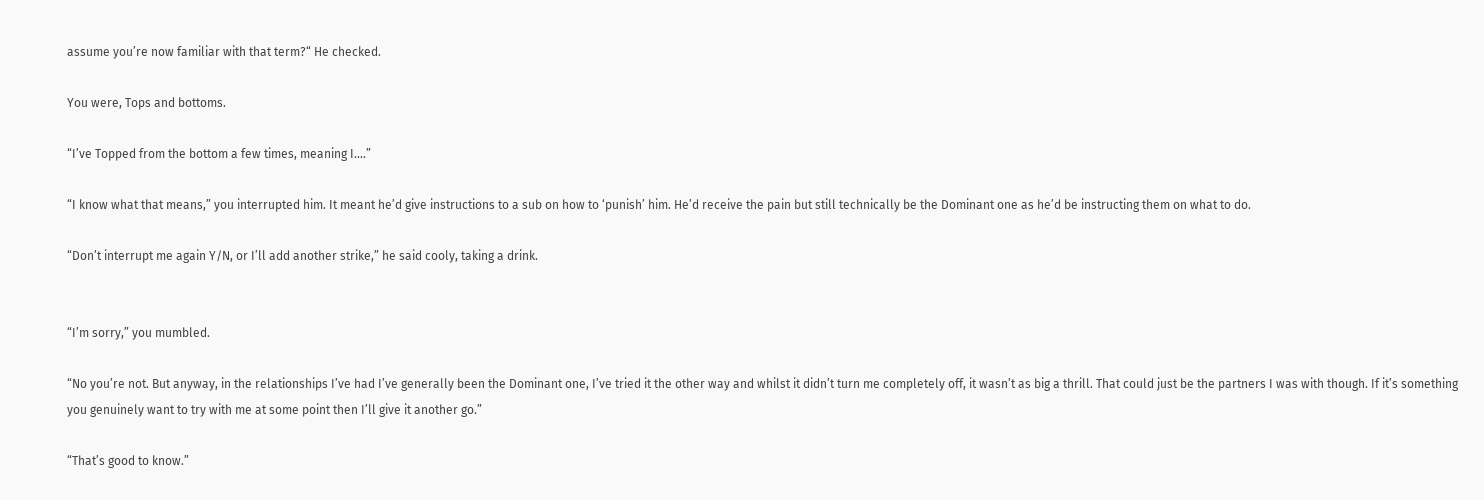assume you’re now familiar with that term?“ He checked.

You were, Tops and bottoms.

“I’ve Topped from the bottom a few times, meaning I….”

“I know what that means,” you interrupted him. It meant he’d give instructions to a sub on how to ‘punish’ him. He’d receive the pain but still technically be the Dominant one as he’d be instructing them on what to do.

“Don’t interrupt me again Y/N, or I’ll add another strike,” he said cooly, taking a drink.


“I’m sorry,” you mumbled.

“No you’re not. But anyway, in the relationships I’ve had I’ve generally been the Dominant one, I’ve tried it the other way and whilst it didn’t turn me completely off, it wasn’t as big a thrill. That could just be the partners I was with though. If it’s something you genuinely want to try with me at some point then I’ll give it another go.”

“That’s good to know.”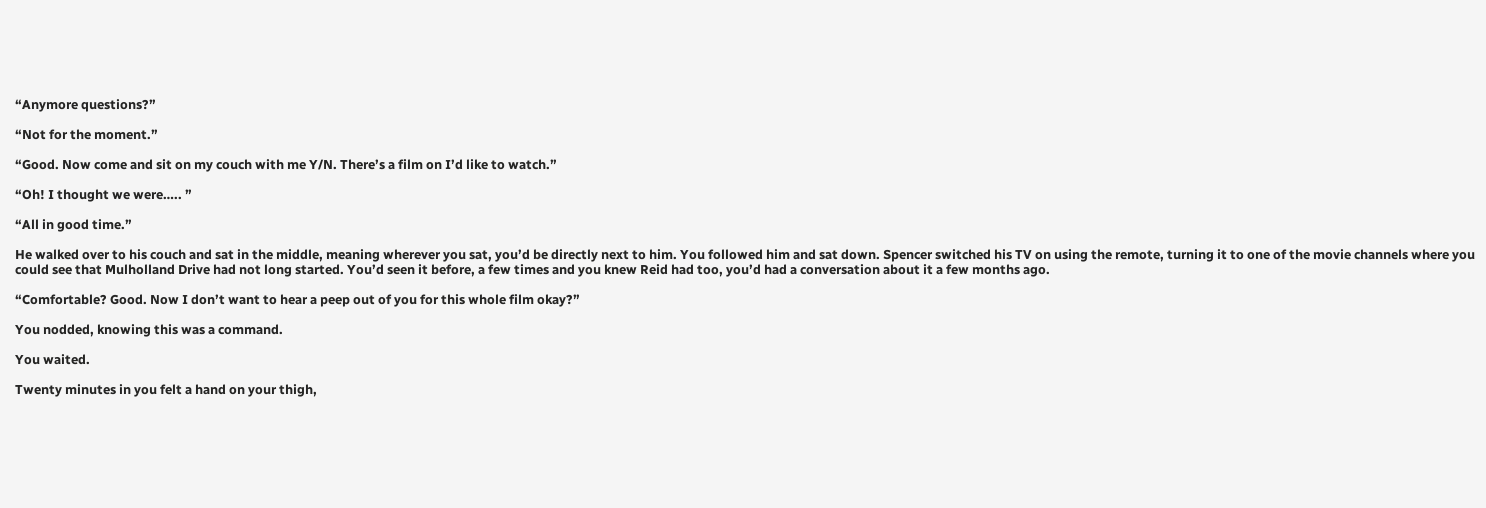“Anymore questions?”

“Not for the moment.”

“Good. Now come and sit on my couch with me Y/N. There’s a film on I’d like to watch.”

“Oh! I thought we were….. ”

“All in good time.”

He walked over to his couch and sat in the middle, meaning wherever you sat, you’d be directly next to him. You followed him and sat down. Spencer switched his TV on using the remote, turning it to one of the movie channels where you could see that Mulholland Drive had not long started. You’d seen it before, a few times and you knew Reid had too, you’d had a conversation about it a few months ago.

“Comfortable? Good. Now I don’t want to hear a peep out of you for this whole film okay?”

You nodded, knowing this was a command.

You waited.

Twenty minutes in you felt a hand on your thigh,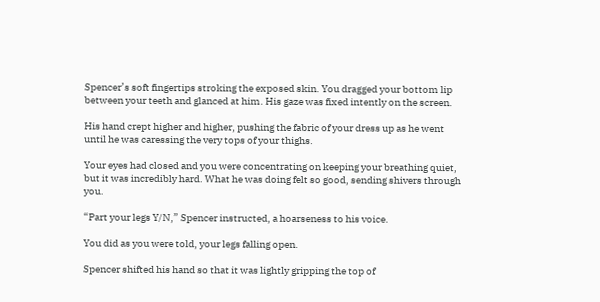Spencer’s soft fingertips stroking the exposed skin. You dragged your bottom lip between your teeth and glanced at him. His gaze was fixed intently on the screen.

His hand crept higher and higher, pushing the fabric of your dress up as he went until he was caressing the very tops of your thighs.

Your eyes had closed and you were concentrating on keeping your breathing quiet, but it was incredibly hard. What he was doing felt so good, sending shivers through you.

“Part your legs Y/N,” Spencer instructed, a hoarseness to his voice.

You did as you were told, your legs falling open.

Spencer shifted his hand so that it was lightly gripping the top of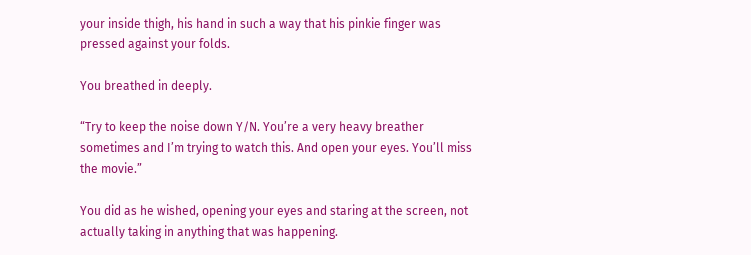your inside thigh, his hand in such a way that his pinkie finger was pressed against your folds.

You breathed in deeply.

“Try to keep the noise down Y/N. You’re a very heavy breather sometimes and I’m trying to watch this. And open your eyes. You’ll miss the movie.”

You did as he wished, opening your eyes and staring at the screen, not actually taking in anything that was happening.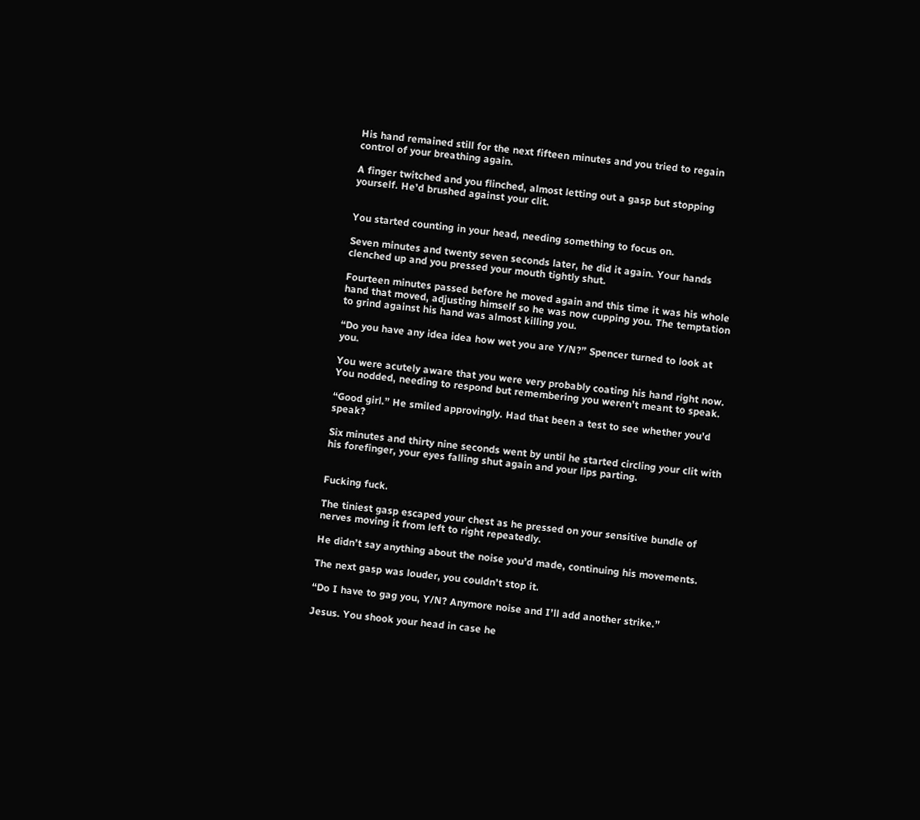His hand remained still for the next fifteen minutes and you tried to regain control of your breathing again.

A finger twitched and you flinched, almost letting out a gasp but stopping yourself. He’d brushed against your clit.


You started counting in your head, needing something to focus on.

Seven minutes and twenty seven seconds later, he did it again. Your hands clenched up and you pressed your mouth tightly shut.

Fourteen minutes passed before he moved again and this time it was his whole hand that moved, adjusting himself so he was now cupping you. The temptation to grind against his hand was almost killing you.

“Do you have any idea idea how wet you are Y/N?” Spencer turned to look at you.

You were acutely aware that you were very probably coating his hand right now. You nodded, needing to respond but remembering you weren’t meant to speak.

“Good girl.” He smiled approvingly. Had that been a test to see whether you’d speak?

Six minutes and thirty nine seconds went by until he started circling your clit with his forefinger, your eyes falling shut again and your lips parting.


Fucking fuck.

The tiniest gasp escaped your chest as he pressed on your sensitive bundle of nerves moving it from left to right repeatedly.

He didn’t say anything about the noise you’d made, continuing his movements.

The next gasp was louder, you couldn’t stop it.

“Do I have to gag you, Y/N? Anymore noise and I’ll add another strike.”

Jesus. You shook your head in case he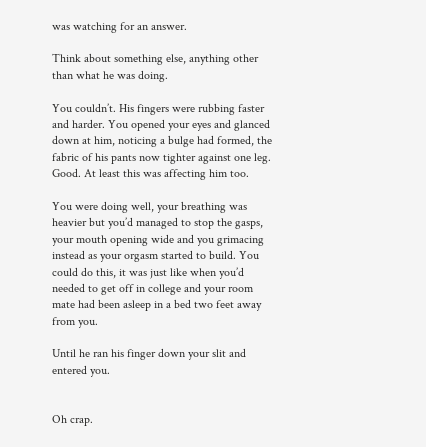was watching for an answer.

Think about something else, anything other than what he was doing.

You couldn’t. His fingers were rubbing faster and harder. You opened your eyes and glanced down at him, noticing a bulge had formed, the fabric of his pants now tighter against one leg. Good. At least this was affecting him too.

You were doing well, your breathing was heavier but you’d managed to stop the gasps, your mouth opening wide and you grimacing instead as your orgasm started to build. You could do this, it was just like when you’d needed to get off in college and your room mate had been asleep in a bed two feet away from you.

Until he ran his finger down your slit and entered you.


Oh crap.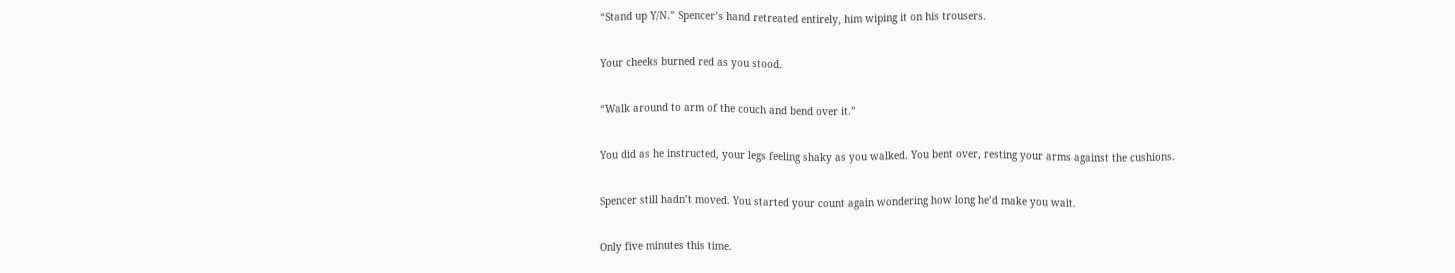“Stand up Y/N.” Spencer’s hand retreated entirely, him wiping it on his trousers.

Your cheeks burned red as you stood.

“Walk around to arm of the couch and bend over it.”

You did as he instructed, your legs feeling shaky as you walked. You bent over, resting your arms against the cushions.

Spencer still hadn’t moved. You started your count again wondering how long he’d make you wait.

Only five minutes this time.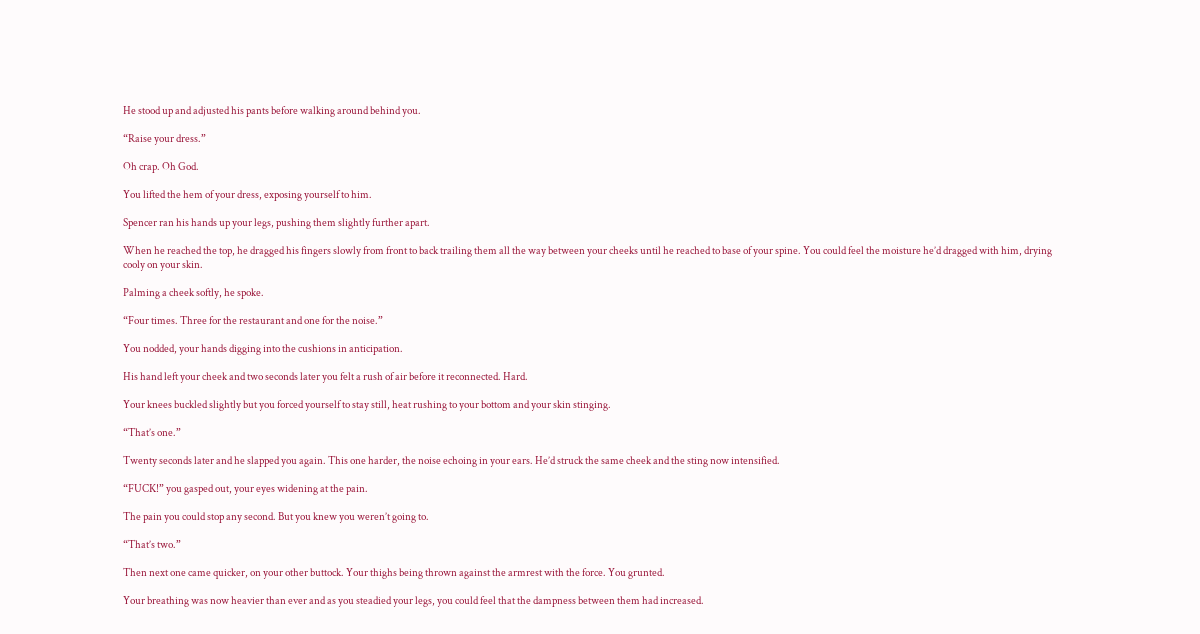He stood up and adjusted his pants before walking around behind you.

“Raise your dress.”

Oh crap. Oh God.

You lifted the hem of your dress, exposing yourself to him.

Spencer ran his hands up your legs, pushing them slightly further apart.

When he reached the top, he dragged his fingers slowly from front to back trailing them all the way between your cheeks until he reached to base of your spine. You could feel the moisture he’d dragged with him, drying cooly on your skin.

Palming a cheek softly, he spoke.

“Four times. Three for the restaurant and one for the noise.”

You nodded, your hands digging into the cushions in anticipation.

His hand left your cheek and two seconds later you felt a rush of air before it reconnected. Hard.

Your knees buckled slightly but you forced yourself to stay still, heat rushing to your bottom and your skin stinging.

“That’s one.”

Twenty seconds later and he slapped you again. This one harder, the noise echoing in your ears. He’d struck the same cheek and the sting now intensified.

“FUCK!” you gasped out, your eyes widening at the pain.

The pain you could stop any second. But you knew you weren’t going to.

“That’s two.”

Then next one came quicker, on your other buttock. Your thighs being thrown against the armrest with the force. You grunted.

Your breathing was now heavier than ever and as you steadied your legs, you could feel that the dampness between them had increased.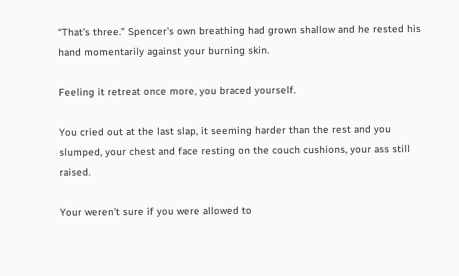“That’s three.” Spencer’s own breathing had grown shallow and he rested his hand momentarily against your burning skin.

Feeling it retreat once more, you braced yourself.

You cried out at the last slap, it seeming harder than the rest and you slumped, your chest and face resting on the couch cushions, your ass still raised.

Your weren’t sure if you were allowed to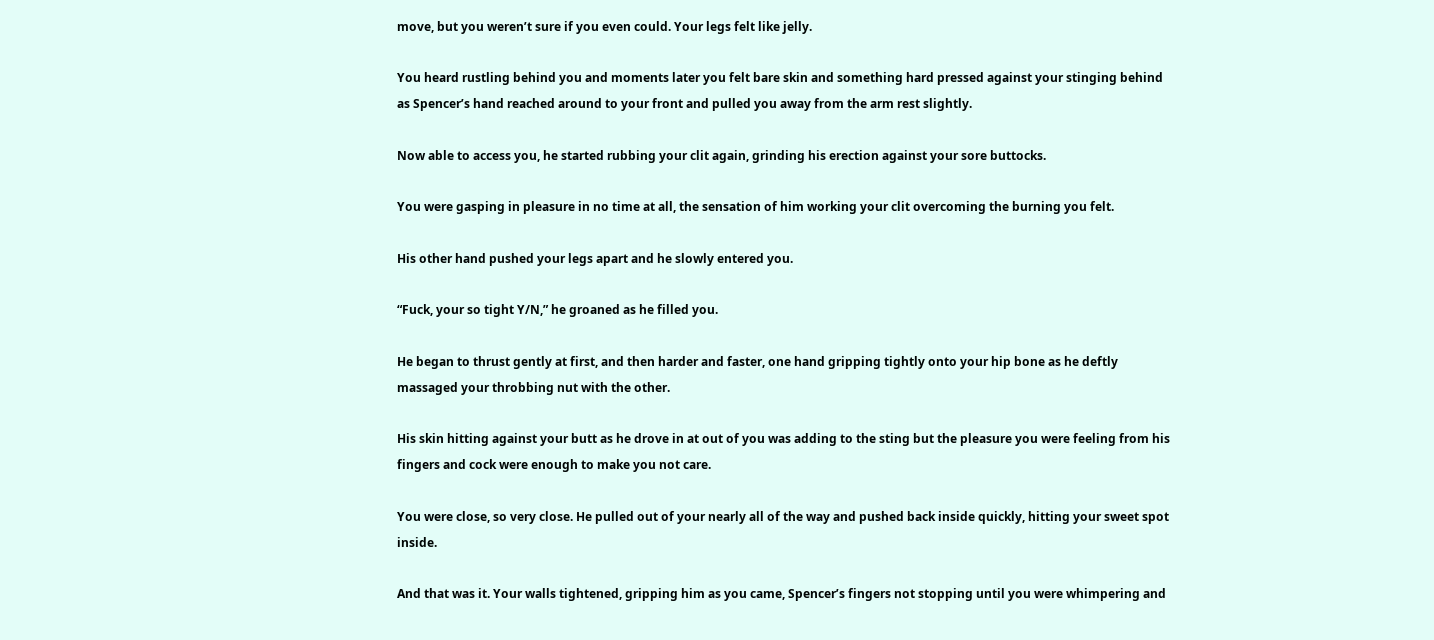move, but you weren’t sure if you even could. Your legs felt like jelly.

You heard rustling behind you and moments later you felt bare skin and something hard pressed against your stinging behind as Spencer’s hand reached around to your front and pulled you away from the arm rest slightly.

Now able to access you, he started rubbing your clit again, grinding his erection against your sore buttocks.

You were gasping in pleasure in no time at all, the sensation of him working your clit overcoming the burning you felt.

His other hand pushed your legs apart and he slowly entered you.

“Fuck, your so tight Y/N,” he groaned as he filled you.

He began to thrust gently at first, and then harder and faster, one hand gripping tightly onto your hip bone as he deftly massaged your throbbing nut with the other.

His skin hitting against your butt as he drove in at out of you was adding to the sting but the pleasure you were feeling from his fingers and cock were enough to make you not care.

You were close, so very close. He pulled out of your nearly all of the way and pushed back inside quickly, hitting your sweet spot inside.

And that was it. Your walls tightened, gripping him as you came, Spencer’s fingers not stopping until you were whimpering and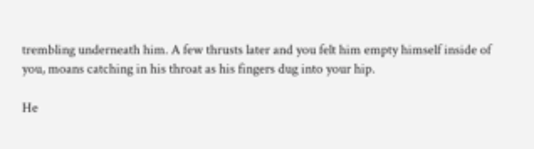trembling underneath him. A few thrusts later and you felt him empty himself inside of you, moans catching in his throat as his fingers dug into your hip.

He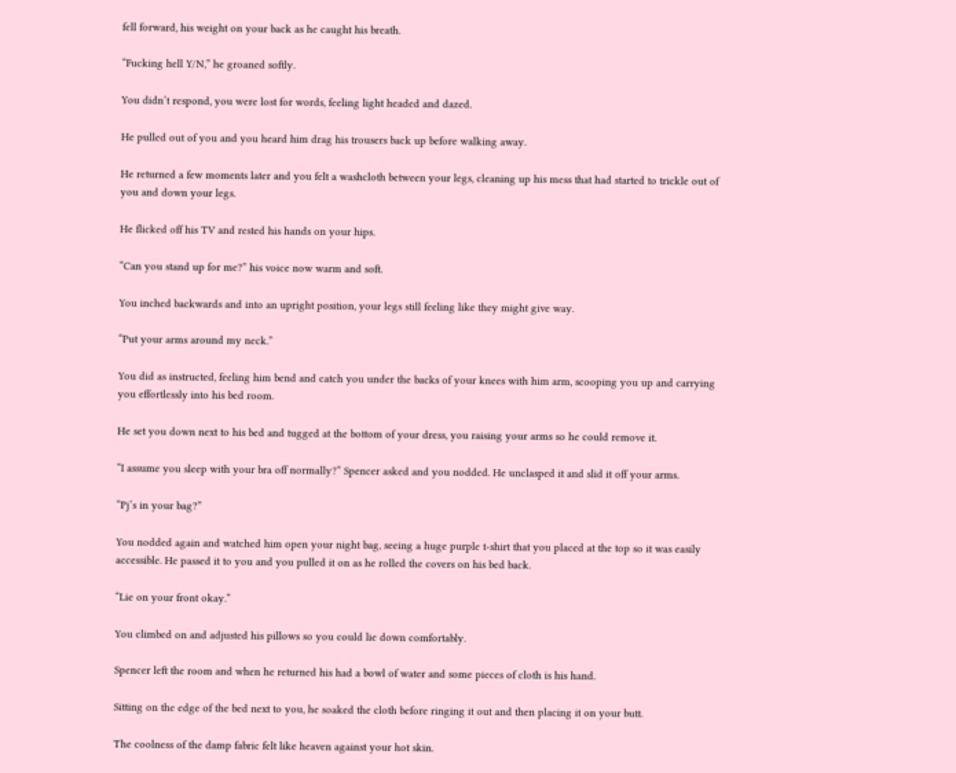fell forward, his weight on your back as he caught his breath.

“Fucking hell Y/N,” he groaned softly.

You didn’t respond, you were lost for words, feeling light headed and dazed.

He pulled out of you and you heard him drag his trousers back up before walking away.

He returned a few moments later and you felt a washcloth between your legs, cleaning up his mess that had started to trickle out of you and down your legs.

He flicked off his TV and rested his hands on your hips.

“Can you stand up for me?” his voice now warm and soft.

You inched backwards and into an upright position, your legs still feeling like they might give way.

“Put your arms around my neck.”

You did as instructed, feeling him bend and catch you under the backs of your knees with him arm, scooping you up and carrying you effortlessly into his bed room.

He set you down next to his bed and tugged at the bottom of your dress, you raising your arms so he could remove it.

“I assume you sleep with your bra off normally?“ Spencer asked and you nodded. He unclasped it and slid it off your arms.

“Pj’s in your bag?”

You nodded again and watched him open your night bag, seeing a huge purple t-shirt that you placed at the top so it was easily accessible. He passed it to you and you pulled it on as he rolled the covers on his bed back.

“Lie on your front okay.”

You climbed on and adjusted his pillows so you could lie down comfortably.

Spencer left the room and when he returned his had a bowl of water and some pieces of cloth is his hand.

Sitting on the edge of the bed next to you, he soaked the cloth before ringing it out and then placing it on your butt.

The coolness of the damp fabric felt like heaven against your hot skin.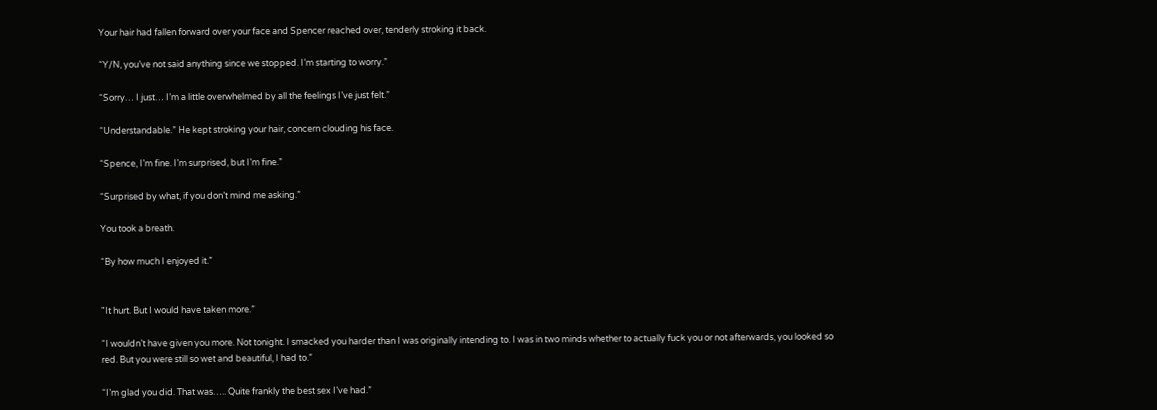Your hair had fallen forward over your face and Spencer reached over, tenderly stroking it back.

“Y/N, you’ve not said anything since we stopped. I’m starting to worry.”

“Sorry… I just… I’m a little overwhelmed by all the feelings I’ve just felt.”

“Understandable.” He kept stroking your hair, concern clouding his face.

“Spence, I’m fine. I’m surprised, but I’m fine.”

“Surprised by what, if you don’t mind me asking.”

You took a breath.

“By how much I enjoyed it.”


"It hurt. But I would have taken more.”

“I wouldn’t have given you more. Not tonight. I smacked you harder than I was originally intending to. I was in two minds whether to actually fuck you or not afterwards, you looked so red. But you were still so wet and beautiful, I had to.”

“I’m glad you did. That was….. Quite frankly the best sex I’ve had.”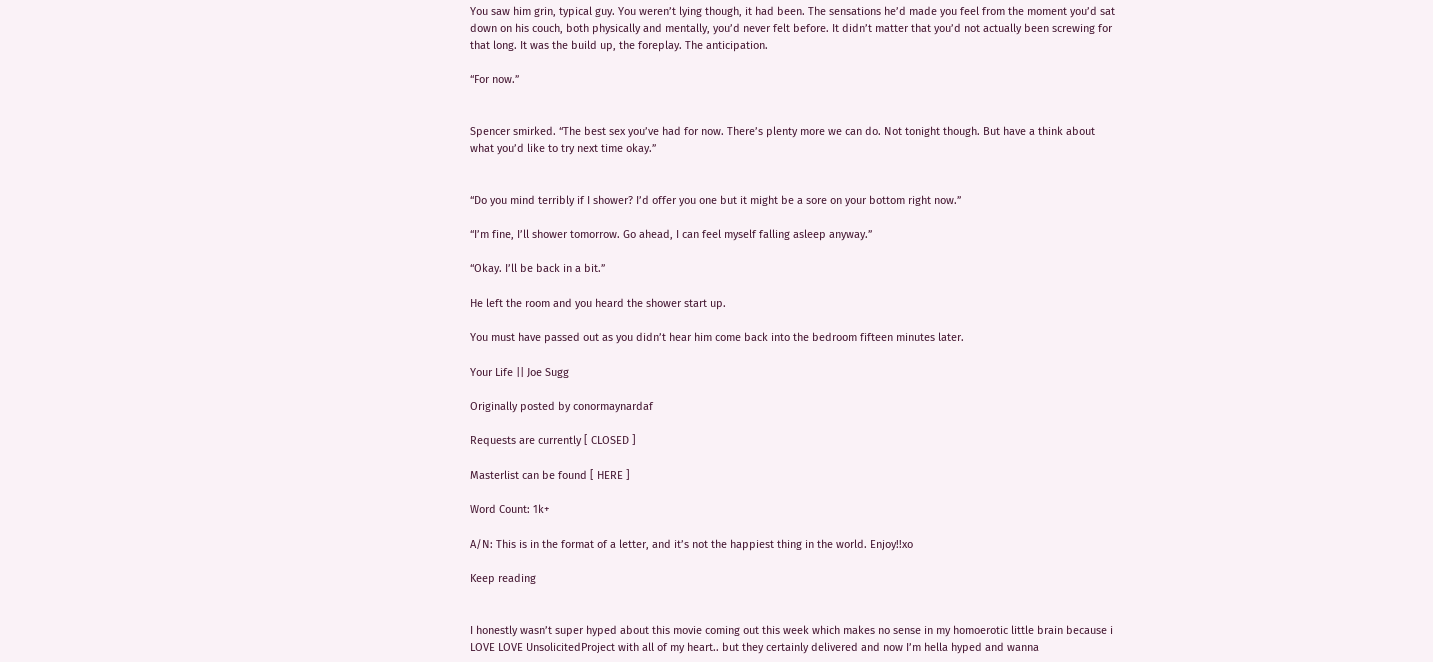You saw him grin, typical guy. You weren’t lying though, it had been. The sensations he’d made you feel from the moment you’d sat down on his couch, both physically and mentally, you’d never felt before. It didn’t matter that you’d not actually been screwing for that long. It was the build up, the foreplay. The anticipation.

“For now.”


Spencer smirked. “The best sex you’ve had for now. There’s plenty more we can do. Not tonight though. But have a think about what you’d like to try next time okay.”


“Do you mind terribly if I shower? I’d offer you one but it might be a sore on your bottom right now.”

“I’m fine, I’ll shower tomorrow. Go ahead, I can feel myself falling asleep anyway.”

“Okay. I’ll be back in a bit.”

He left the room and you heard the shower start up.

You must have passed out as you didn’t hear him come back into the bedroom fifteen minutes later.

Your Life || Joe Sugg

Originally posted by conormaynardaf

Requests are currently [ CLOSED ]

Masterlist can be found [ HERE ]

Word Count: 1k+

A/N: This is in the format of a letter, and it’s not the happiest thing in the world. Enjoy!!xo

Keep reading


I honestly wasn’t super hyped about this movie coming out this week which makes no sense in my homoerotic little brain because i LOVE LOVE UnsolicitedProject with all of my heart.. but they certainly delivered and now I’m hella hyped and wanna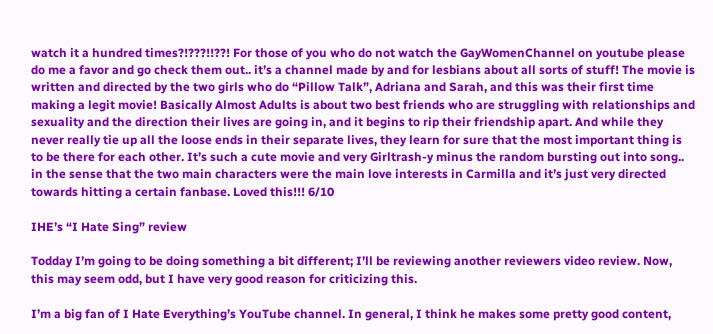watch it a hundred times?!???!!??! For those of you who do not watch the GayWomenChannel on youtube please do me a favor and go check them out.. it’s a channel made by and for lesbians about all sorts of stuff! The movie is written and directed by the two girls who do “Pillow Talk”, Adriana and Sarah, and this was their first time making a legit movie! Basically Almost Adults is about two best friends who are struggling with relationships and sexuality and the direction their lives are going in, and it begins to rip their friendship apart. And while they never really tie up all the loose ends in their separate lives, they learn for sure that the most important thing is to be there for each other. It’s such a cute movie and very Girltrash-y minus the random bursting out into song.. in the sense that the two main characters were the main love interests in Carmilla and it’s just very directed towards hitting a certain fanbase. Loved this!!! 6/10

IHE’s “I Hate Sing” review

Todday I’m going to be doing something a bit different; I’ll be reviewing another reviewers video review. Now, this may seem odd, but I have very good reason for criticizing this.

I’m a big fan of I Hate Everything’s YouTube channel. In general, I think he makes some pretty good content,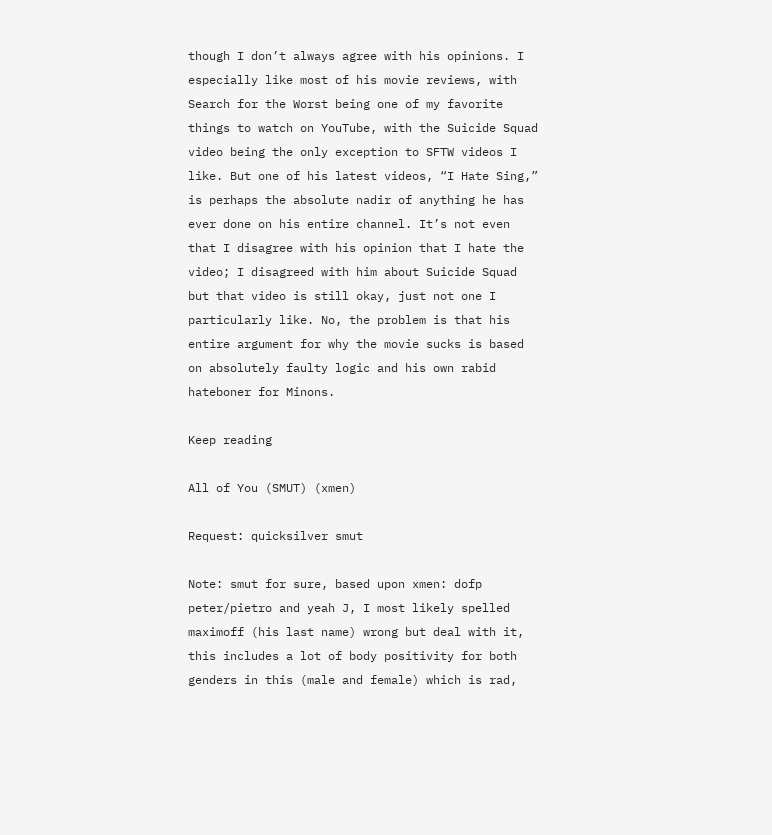though I don’t always agree with his opinions. I especially like most of his movie reviews, with Search for the Worst being one of my favorite things to watch on YouTube, with the Suicide Squad video being the only exception to SFTW videos I like. But one of his latest videos, “I Hate Sing,” is perhaps the absolute nadir of anything he has ever done on his entire channel. It’s not even that I disagree with his opinion that I hate the video; I disagreed with him about Suicide Squad but that video is still okay, just not one I particularly like. No, the problem is that his entire argument for why the movie sucks is based on absolutely faulty logic and his own rabid hateboner for Minons.

Keep reading

All of You (SMUT) (xmen)

Request: quicksilver smut

Note: smut for sure, based upon xmen: dofp peter/pietro and yeah J, I most likely spelled maximoff (his last name) wrong but deal with it, this includes a lot of body positivity for both genders in this (male and female) which is rad,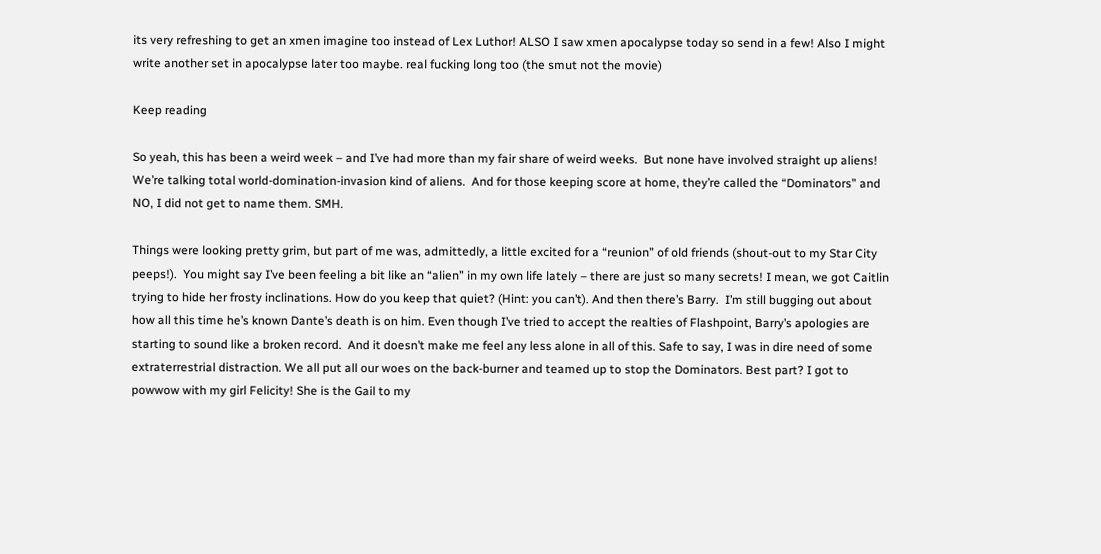its very refreshing to get an xmen imagine too instead of Lex Luthor! ALSO I saw xmen apocalypse today so send in a few! Also I might write another set in apocalypse later too maybe. real fucking long too (the smut not the movie)

Keep reading

So yeah, this has been a weird week – and I’ve had more than my fair share of weird weeks.  But none have involved straight up aliens!  We’re talking total world-domination-invasion kind of aliens.  And for those keeping score at home, they’re called the “Dominators” and NO, I did not get to name them. SMH.

Things were looking pretty grim, but part of me was, admittedly, a little excited for a “reunion” of old friends (shout-out to my Star City peeps!).  You might say I’ve been feeling a bit like an “alien” in my own life lately – there are just so many secrets! I mean, we got Caitlin trying to hide her frosty inclinations. How do you keep that quiet? (Hint: you can’t). And then there’s Barry.  I’m still bugging out about how all this time he’s known Dante’s death is on him. Even though I’ve tried to accept the realties of Flashpoint, Barry’s apologies are starting to sound like a broken record.  And it doesn’t make me feel any less alone in all of this. Safe to say, I was in dire need of some extraterrestrial distraction. We all put all our woes on the back-burner and teamed up to stop the Dominators. Best part? I got to powwow with my girl Felicity! She is the Gail to my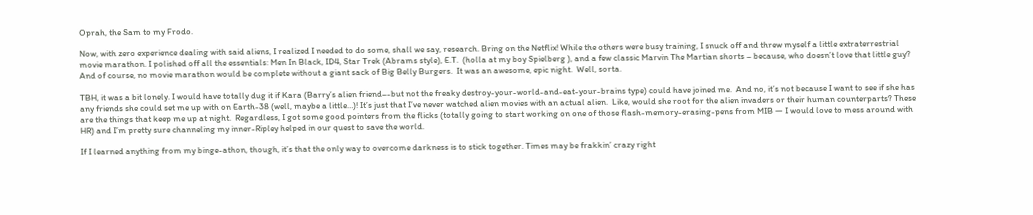Oprah, the Sam to my Frodo.

Now, with zero experience dealing with said aliens, I realized I needed to do some, shall we say, research. Bring on the Netflix! While the others were busy training, I snuck off and threw myself a little extraterrestrial movie marathon. I polished off all the essentials: Men In Black, ID4, Star Trek (Abrams style), E.T.  (holla at my boy Spielberg ), and a few classic Marvin The Martian shorts – because, who doesn’t love that little guy?  And of course, no movie marathon would be complete without a giant sack of Big Belly Burgers.  It was an awesome, epic night.  Well, sorta.

TBH, it was a bit lonely. I would have totally dug it if Kara (Barry’s alien friend–-but not the freaky destroy-your-world-and-eat-your-brains type) could have joined me.  And no, it’s not because I want to see if she has any friends she could set me up with on Earth-38 (well, maybe a little…)! It’s just that I’ve never watched alien movies with an actual alien.  Like, would she root for the alien invaders or their human counterparts? These are the things that keep me up at night.  Regardless, I got some good pointers from the flicks (totally going to start working on one of those flash-memory-erasing-pens from MIB — I would love to mess around with HR) and I’m pretty sure channeling my inner-Ripley helped in our quest to save the world.

If I learned anything from my binge-athon, though, it’s that the only way to overcome darkness is to stick together. Times may be frakkin’ crazy right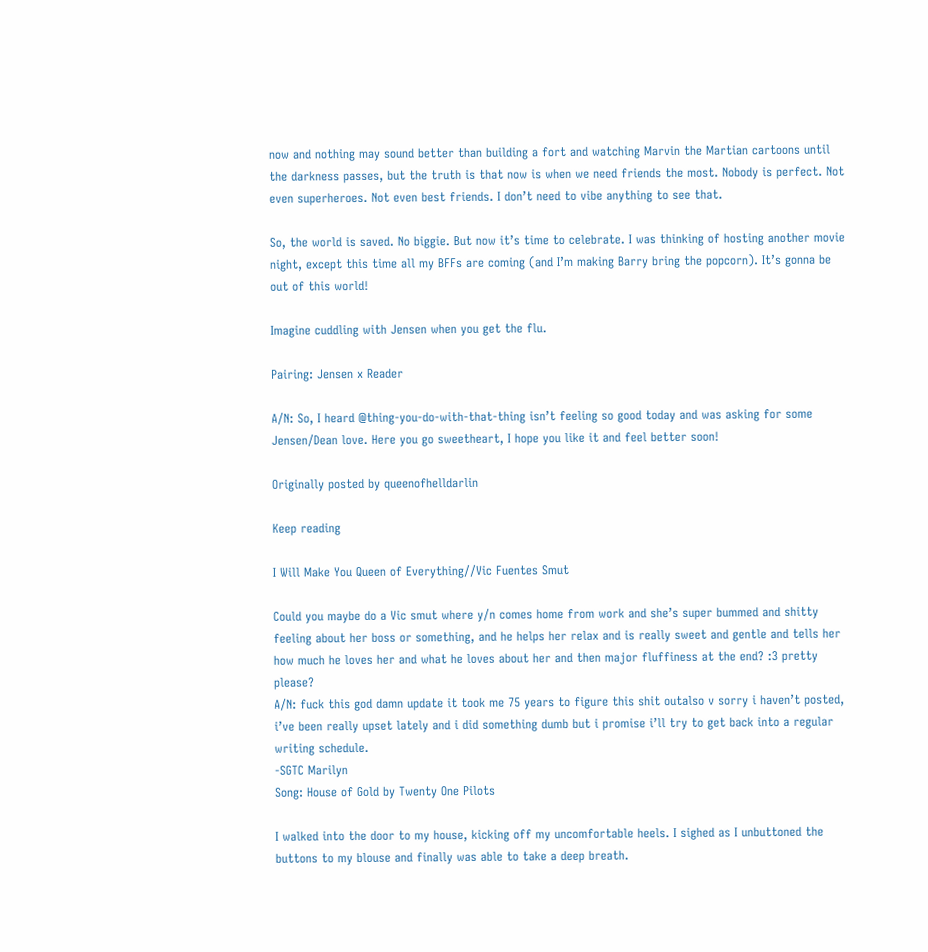now and nothing may sound better than building a fort and watching Marvin the Martian cartoons until the darkness passes, but the truth is that now is when we need friends the most. Nobody is perfect. Not even superheroes. Not even best friends. I don’t need to vibe anything to see that.

So, the world is saved. No biggie. But now it’s time to celebrate. I was thinking of hosting another movie night, except this time all my BFFs are coming (and I’m making Barry bring the popcorn). It’s gonna be out of this world!

Imagine cuddling with Jensen when you get the flu.

Pairing: Jensen x Reader

A/N: So, I heard @thing-you-do-with-that-thing isn’t feeling so good today and was asking for some Jensen/Dean love. Here you go sweetheart, I hope you like it and feel better soon!

Originally posted by queenofhelldarlin

Keep reading

I Will Make You Queen of Everything//Vic Fuentes Smut

Could you maybe do a Vic smut where y/n comes home from work and she’s super bummed and shitty feeling about her boss or something, and he helps her relax and is really sweet and gentle and tells her how much he loves her and what he loves about her and then major fluffiness at the end? :3 pretty please?
A/N: fuck this god damn update it took me 75 years to figure this shit outalso v sorry i haven’t posted, i’ve been really upset lately and i did something dumb but i promise i’ll try to get back into a regular writing schedule.
-SGTC Marilyn
Song: House of Gold by Twenty One Pilots

I walked into the door to my house, kicking off my uncomfortable heels. I sighed as I unbuttoned the buttons to my blouse and finally was able to take a deep breath.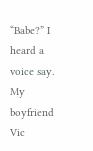“Babe?” I heard a voice say. My boyfriend Vic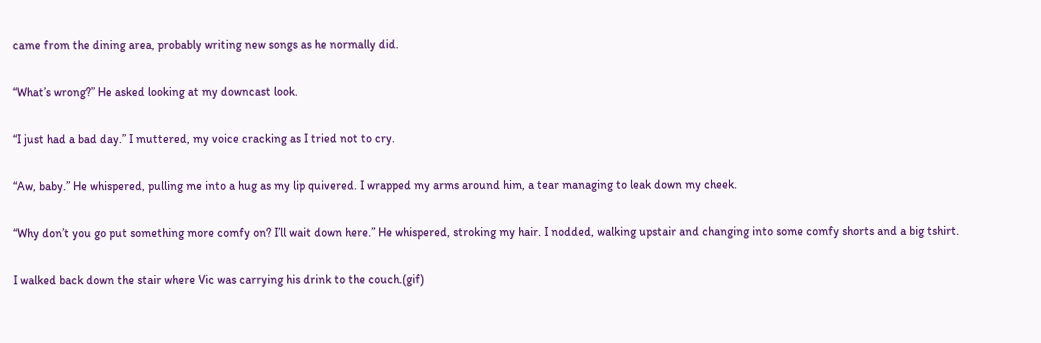came from the dining area, probably writing new songs as he normally did.

“What’s wrong?” He asked looking at my downcast look.

“I just had a bad day.” I muttered, my voice cracking as I tried not to cry.

“Aw, baby.” He whispered, pulling me into a hug as my lip quivered. I wrapped my arms around him, a tear managing to leak down my cheek.

“Why don’t you go put something more comfy on? I’ll wait down here.” He whispered, stroking my hair. I nodded, walking upstair and changing into some comfy shorts and a big tshirt.

I walked back down the stair where Vic was carrying his drink to the couch.(gif)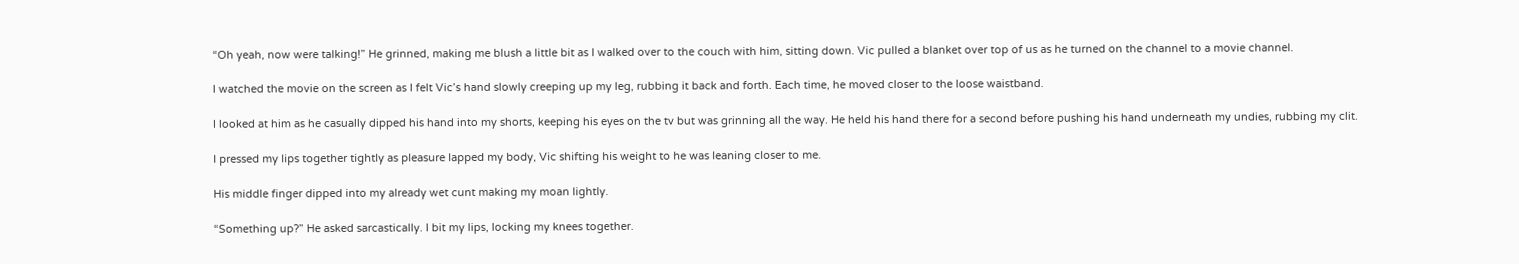“Oh yeah, now were talking!” He grinned, making me blush a little bit as I walked over to the couch with him, sitting down. Vic pulled a blanket over top of us as he turned on the channel to a movie channel.

I watched the movie on the screen as I felt Vic’s hand slowly creeping up my leg, rubbing it back and forth. Each time, he moved closer to the loose waistband.

I looked at him as he casually dipped his hand into my shorts, keeping his eyes on the tv but was grinning all the way. He held his hand there for a second before pushing his hand underneath my undies, rubbing my clit.

I pressed my lips together tightly as pleasure lapped my body, Vic shifting his weight to he was leaning closer to me.

His middle finger dipped into my already wet cunt making my moan lightly.

“Something up?” He asked sarcastically. I bit my lips, locking my knees together.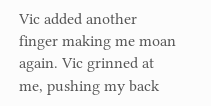Vic added another finger making me moan again. Vic grinned at me, pushing my back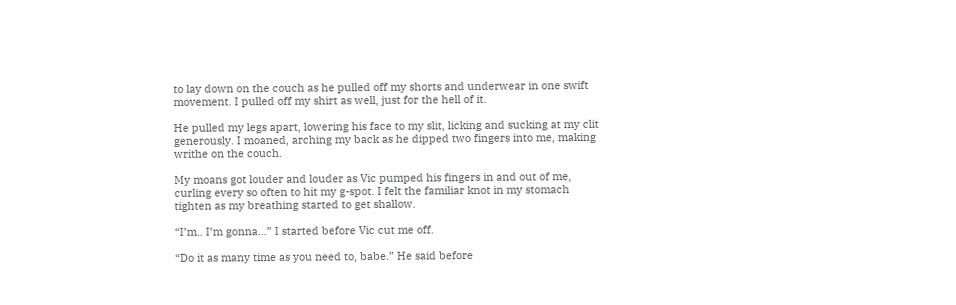to lay down on the couch as he pulled off my shorts and underwear in one swift movement. I pulled off my shirt as well, just for the hell of it.

He pulled my legs apart, lowering his face to my slit, licking and sucking at my clit generously. I moaned, arching my back as he dipped two fingers into me, making writhe on the couch.

My moans got louder and louder as Vic pumped his fingers in and out of me, curling every so often to hit my g-spot. I felt the familiar knot in my stomach tighten as my breathing started to get shallow.

“I’m.. I’m gonna…” I started before Vic cut me off.

“Do it as many time as you need to, babe.” He said before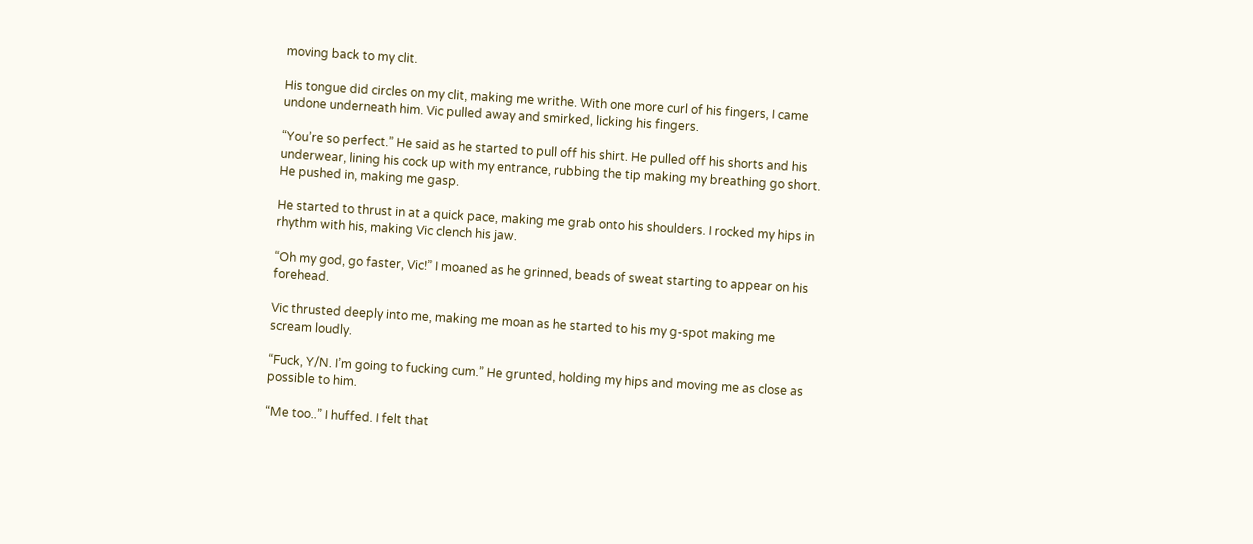moving back to my clit.

His tongue did circles on my clit, making me writhe. With one more curl of his fingers, I came undone underneath him. Vic pulled away and smirked, licking his fingers.

“You’re so perfect.” He said as he started to pull off his shirt. He pulled off his shorts and his underwear, lining his cock up with my entrance, rubbing the tip making my breathing go short. He pushed in, making me gasp.

He started to thrust in at a quick pace, making me grab onto his shoulders. I rocked my hips in rhythm with his, making Vic clench his jaw.

“Oh my god, go faster, Vic!” I moaned as he grinned, beads of sweat starting to appear on his forehead.

Vic thrusted deeply into me, making me moan as he started to his my g-spot making me scream loudly.

“Fuck, Y/N. I’m going to fucking cum.” He grunted, holding my hips and moving me as close as possible to him.

“Me too..” I huffed. I felt that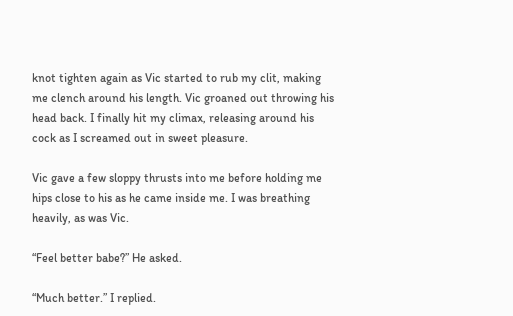knot tighten again as Vic started to rub my clit, making me clench around his length. Vic groaned out throwing his head back. I finally hit my climax, releasing around his cock as I screamed out in sweet pleasure.

Vic gave a few sloppy thrusts into me before holding me hips close to his as he came inside me. I was breathing heavily, as was Vic.

“Feel better babe?” He asked.

“Much better.” I replied.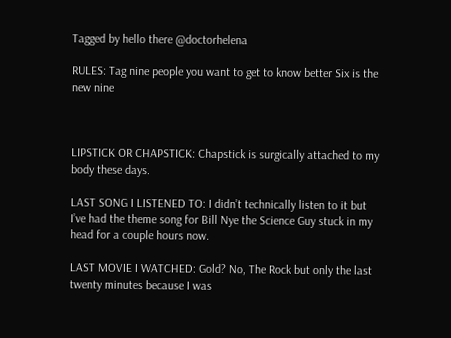Tagged by hello there @doctorhelena

RULES: Tag nine people you want to get to know better Six is the new nine



LIPSTICK OR CHAPSTICK: Chapstick is surgically attached to my body these days.

LAST SONG I LISTENED TO: I didn’t technically listen to it but I’ve had the theme song for Bill Nye the Science Guy stuck in my head for a couple hours now.

LAST MOVIE I WATCHED: Gold? No, The Rock but only the last twenty minutes because I was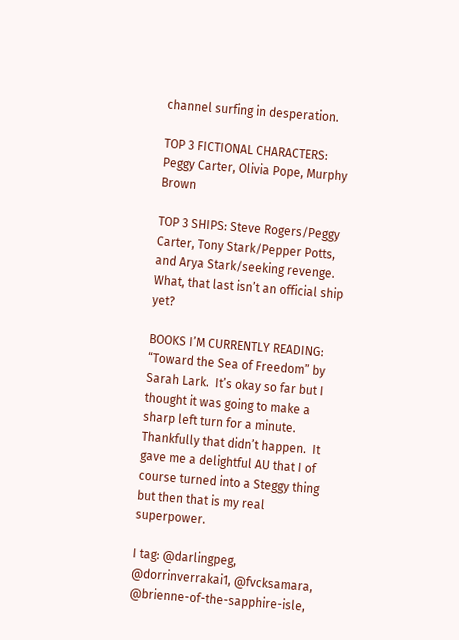channel surfing in desperation.

TOP 3 FICTIONAL CHARACTERS: Peggy Carter, Olivia Pope, Murphy Brown

TOP 3 SHIPS: Steve Rogers/Peggy Carter, Tony Stark/Pepper Potts, and Arya Stark/seeking revenge.  What, that last isn’t an official ship yet?

BOOKS I’M CURRENTLY READING: “Toward the Sea of Freedom” by Sarah Lark.  It’s okay so far but I thought it was going to make a sharp left turn for a minute.  Thankfully that didn’t happen.  It gave me a delightful AU that I of course turned into a Steggy thing but then that is my real superpower.

I tag: @darlingpeg, @dorrinverrakai1, @fvcksamara, @brienne-of-the-sapphire-isle,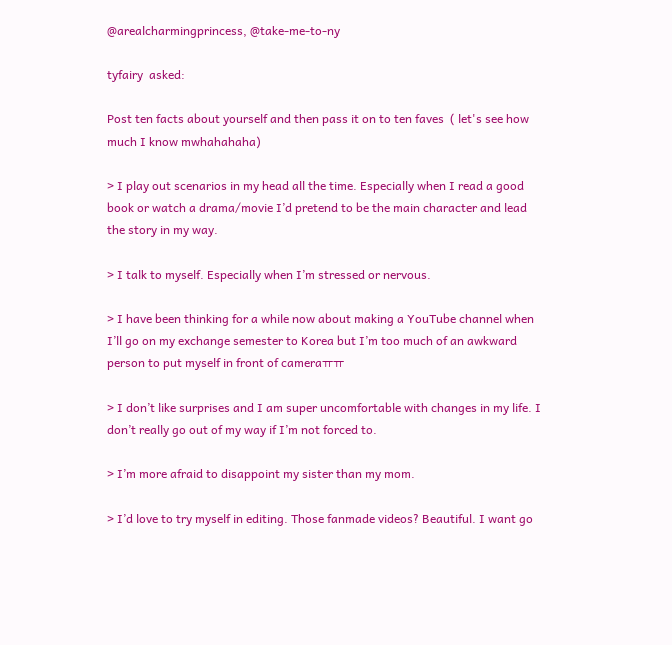@arealcharmingprincess, @take-me-to-ny

tyfairy  asked:

Post ten facts about yourself and then pass it on to ten faves  ( let's see how much I know mwhahahaha)

> I play out scenarios in my head all the time. Especially when I read a good book or watch a drama/movie I’d pretend to be the main character and lead the story in my way.

> I talk to myself. Especially when I’m stressed or nervous.

> I have been thinking for a while now about making a YouTube channel when I’ll go on my exchange semester to Korea but I’m too much of an awkward person to put myself in front of cameraㅠㅠ

> I don’t like surprises and I am super uncomfortable with changes in my life. I don’t really go out of my way if I’m not forced to.

> I’m more afraid to disappoint my sister than my mom.

> I’d love to try myself in editing. Those fanmade videos? Beautiful. I want go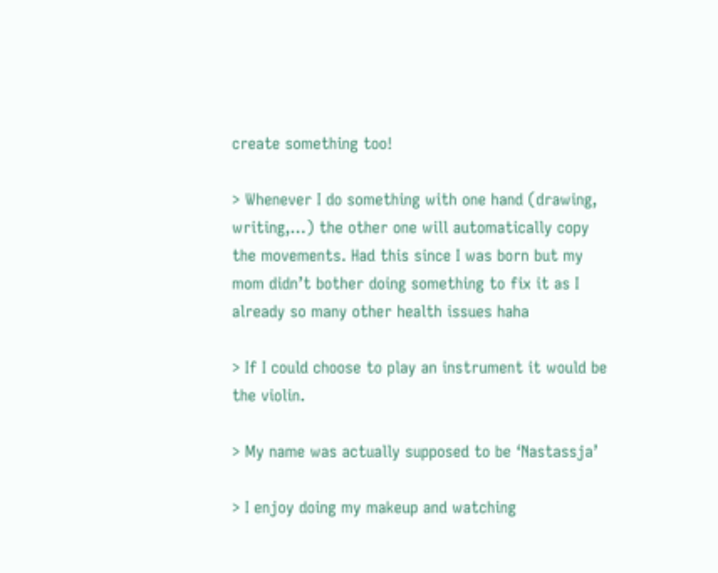create something too!

> Whenever I do something with one hand (drawing, writing,…) the other one will automatically copy the movements. Had this since I was born but my mom didn’t bother doing something to fix it as I already so many other health issues haha

> If I could choose to play an instrument it would be the violin.

> My name was actually supposed to be ‘Nastassja’

> I enjoy doing my makeup and watching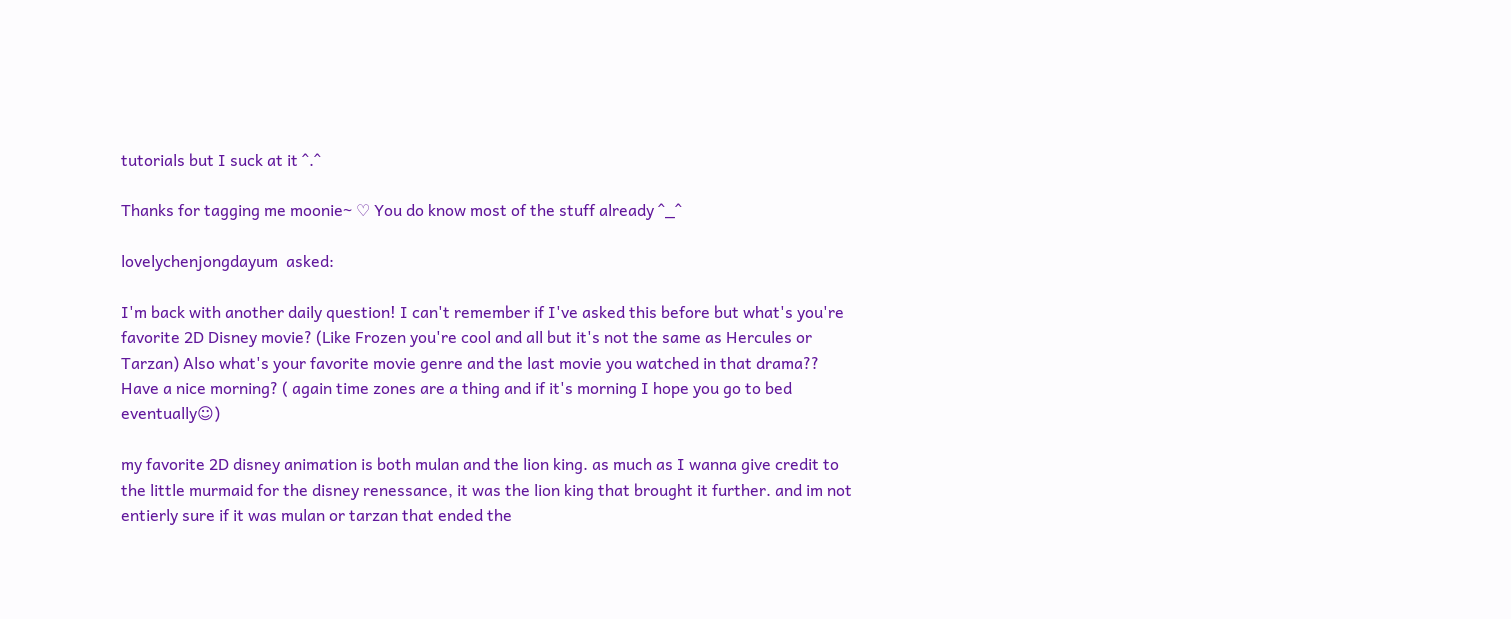tutorials but I suck at it ^.^

Thanks for tagging me moonie~ ♡ You do know most of the stuff already ^_^

lovelychenjongdayum  asked:

I'm back with another daily question! I can't remember if I've asked this before but what's you're favorite 2D Disney movie? (Like Frozen you're cool and all but it's not the same as Hercules or Tarzan) Also what's your favorite movie genre and the last movie you watched in that drama?? Have a nice morning? ( again time zones are a thing and if it's morning I hope you go to bed eventually☺)

my favorite 2D disney animation is both mulan and the lion king. as much as I wanna give credit to the little murmaid for the disney renessance, it was the lion king that brought it further. and im not entierly sure if it was mulan or tarzan that ended the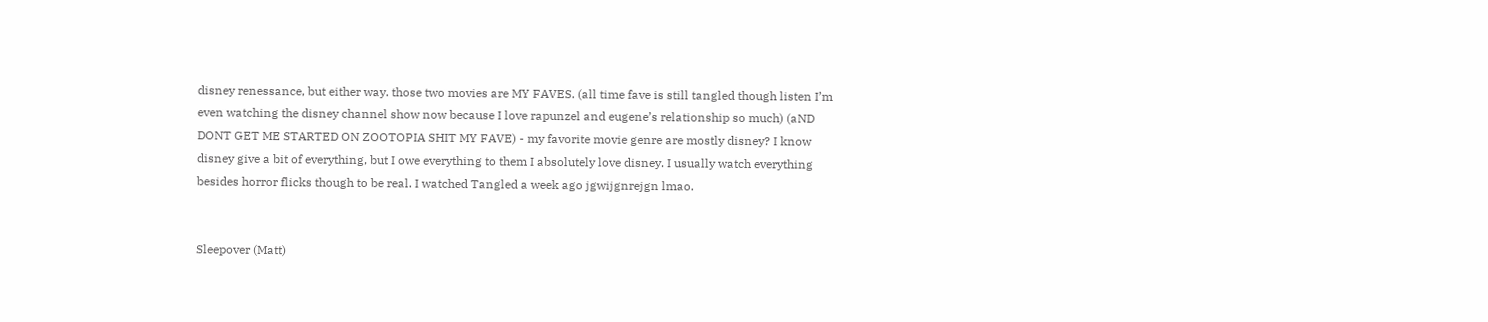disney renessance, but either way. those two movies are MY FAVES. (all time fave is still tangled though listen I’m even watching the disney channel show now because I love rapunzel and eugene’s relationship so much) (aND DONT GET ME STARTED ON ZOOTOPIA SHIT MY FAVE) - my favorite movie genre are mostly disney? I know disney give a bit of everything, but I owe everything to them I absolutely love disney. I usually watch everything besides horror flicks though to be real. I watched Tangled a week ago jgwijgnrejgn lmao.


Sleepover (Matt)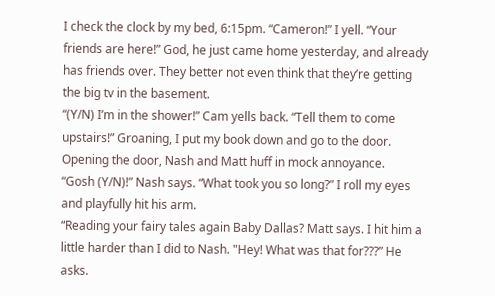I check the clock by my bed, 6:15pm. “Cameron!” I yell. “Your friends are here!” God, he just came home yesterday, and already has friends over. They better not even think that they’re getting the big tv in the basement.
“(Y/N) I’m in the shower!” Cam yells back. “Tell them to come upstairs!” Groaning, I put my book down and go to the door. Opening the door, Nash and Matt huff in mock annoyance.
“Gosh (Y/N)!” Nash says. “What took you so long?” I roll my eyes and playfully hit his arm.
“Reading your fairy tales again Baby Dallas? Matt says. I hit him a little harder than I did to Nash. "Hey! What was that for???” He asks.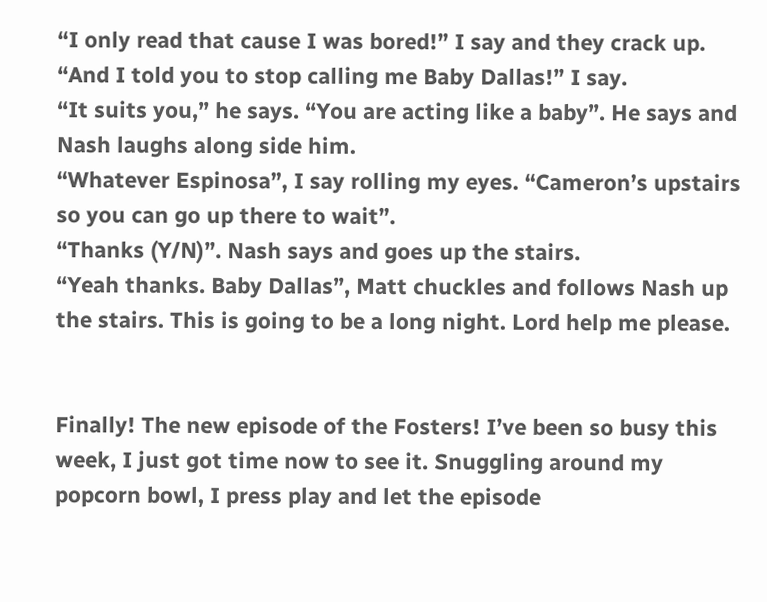“I only read that cause I was bored!” I say and they crack up. “And I told you to stop calling me Baby Dallas!” I say.
“It suits you,” he says. “You are acting like a baby”. He says and Nash laughs along side him.
“Whatever Espinosa”, I say rolling my eyes. “Cameron’s upstairs so you can go up there to wait”.
“Thanks (Y/N)”. Nash says and goes up the stairs.
“Yeah thanks. Baby Dallas”, Matt chuckles and follows Nash up the stairs. This is going to be a long night. Lord help me please.


Finally! The new episode of the Fosters! I’ve been so busy this week, I just got time now to see it. Snuggling around my popcorn bowl, I press play and let the episode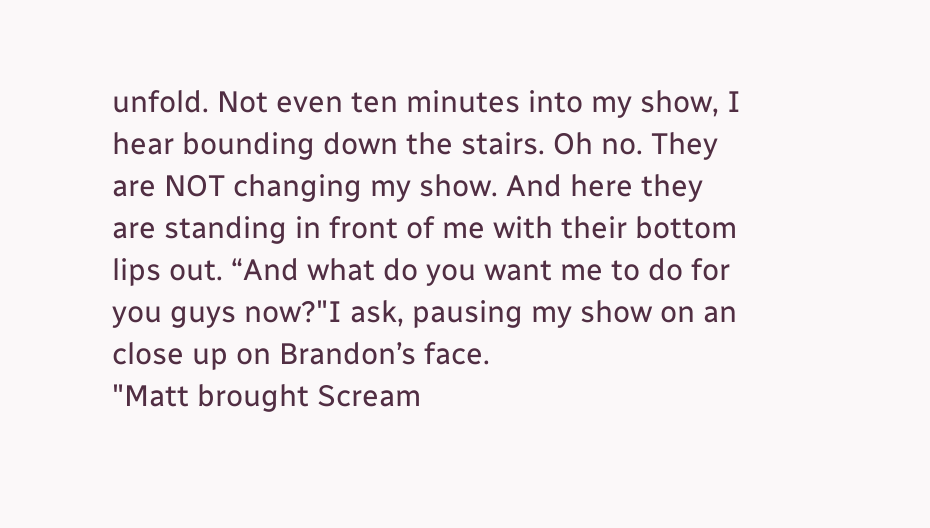unfold. Not even ten minutes into my show, I hear bounding down the stairs. Oh no. They are NOT changing my show. And here they are standing in front of me with their bottom lips out. “And what do you want me to do for you guys now?"I ask, pausing my show on an close up on Brandon’s face.
"Matt brought Scream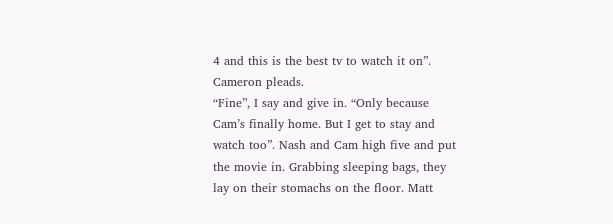4 and this is the best tv to watch it on”. Cameron pleads.
“Fine”, I say and give in. “Only because Cam’s finally home. But I get to stay and watch too”. Nash and Cam high five and put the movie in. Grabbing sleeping bags, they lay on their stomachs on the floor. Matt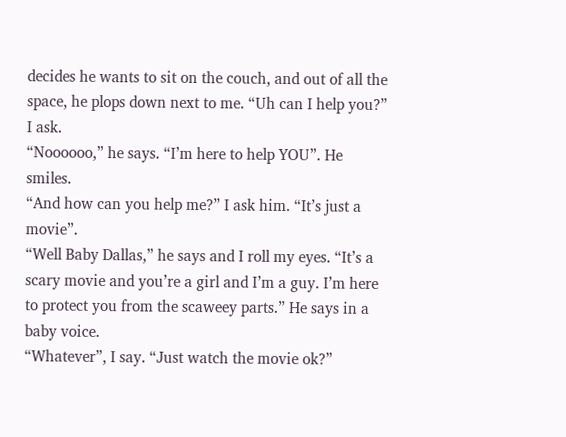decides he wants to sit on the couch, and out of all the space, he plops down next to me. “Uh can I help you?” I ask.
“Noooooo,” he says. “I’m here to help YOU”. He smiles.
“And how can you help me?” I ask him. “It’s just a movie”.
“Well Baby Dallas,” he says and I roll my eyes. “It’s a scary movie and you’re a girl and I’m a guy. I’m here to protect you from the scaweey parts.” He says in a baby voice.
“Whatever”, I say. “Just watch the movie ok?”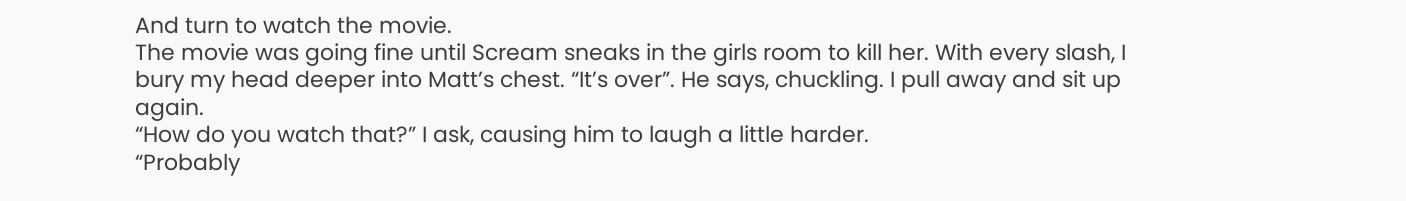And turn to watch the movie.
The movie was going fine until Scream sneaks in the girls room to kill her. With every slash, I bury my head deeper into Matt’s chest. “It’s over”. He says, chuckling. I pull away and sit up again.
“How do you watch that?” I ask, causing him to laugh a little harder.
“Probably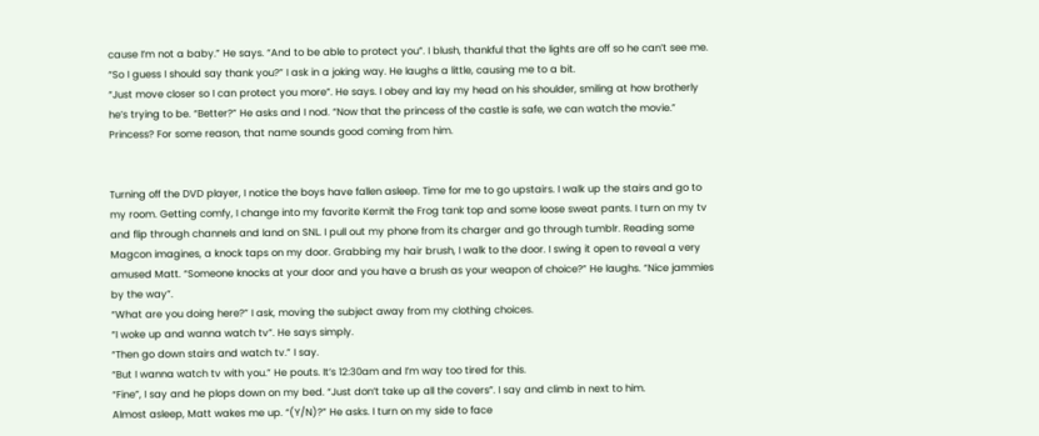cause I’m not a baby.” He says. “And to be able to protect you”. I blush, thankful that the lights are off so he can’t see me.
“So I guess I should say thank you?” I ask in a joking way. He laughs a little, causing me to a bit.
“Just move closer so I can protect you more”. He says. I obey and lay my head on his shoulder, smiling at how brotherly he’s trying to be. “Better?” He asks and I nod. “Now that the princess of the castle is safe, we can watch the movie.” Princess? For some reason, that name sounds good coming from him.


Turning off the DVD player, I notice the boys have fallen asleep. Time for me to go upstairs. I walk up the stairs and go to my room. Getting comfy, I change into my favorite Kermit the Frog tank top and some loose sweat pants. I turn on my tv and flip through channels and land on SNL. I pull out my phone from its charger and go through tumblr. Reading some Magcon imagines, a knock taps on my door. Grabbing my hair brush, I walk to the door. I swing it open to reveal a very amused Matt. “Someone knocks at your door and you have a brush as your weapon of choice?” He laughs. “Nice jammies by the way”.
“What are you doing here?” I ask, moving the subject away from my clothing choices.
“I woke up and wanna watch tv”. He says simply.
“Then go down stairs and watch tv.” I say.
“But I wanna watch tv with you.” He pouts. It’s 12:30am and I’m way too tired for this.
“Fine”, I say and he plops down on my bed. “Just don’t take up all the covers”. I say and climb in next to him.
Almost asleep, Matt wakes me up. “(Y/N)?” He asks. I turn on my side to face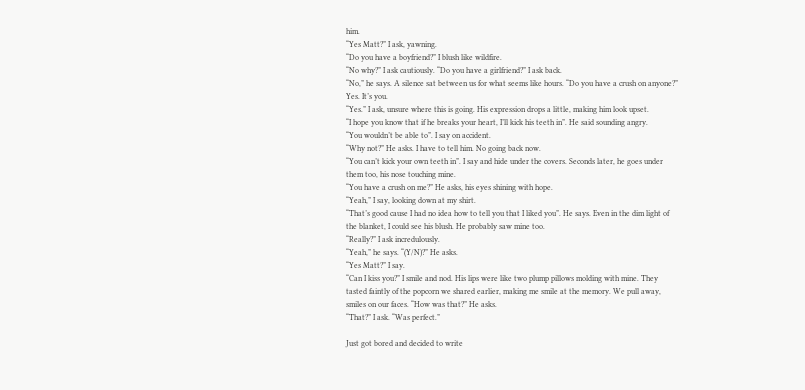him.
“Yes Matt?” I ask, yawning.
“Do you have a boyfriend?” I blush like wildfire.
“No why?” I ask cautiously. “Do you have a girlfriend?” I ask back.
“No,” he says. A silence sat between us for what seems like hours. “Do you have a crush on anyone?” Yes. It’s you.
“Yes.” I ask, unsure where this is going. His expression drops a little, making him look upset.
“I hope you know that if he breaks your heart, I’ll kick his teeth in”. He said sounding angry.
“You wouldn’t be able to”. I say on accident.
“Why not?” He asks. I have to tell him. No going back now.
“You can’t kick your own teeth in”. I say and hide under the covers. Seconds later, he goes under them too, his nose touching mine.
“You have a crush on me?” He asks, his eyes shining with hope.
“Yeah,” I say, looking down at my shirt.
“That’s good cause I had no idea how to tell you that I liked you”. He says. Even in the dim light of the blanket, I could see his blush. He probably saw mine too.
“Really?” I ask incredulously.
“Yeah,” he says. “(Y/N)?” He asks.
“Yes Matt?” I say.
“Can I kiss you?” I smile and nod. His lips were like two plump pillows molding with mine. They tasted faintly of the popcorn we shared earlier, making me smile at the memory. We pull away, smiles on our faces. “How was that?” He asks.
“That?” I ask. “Was perfect.”

Just got bored and decided to write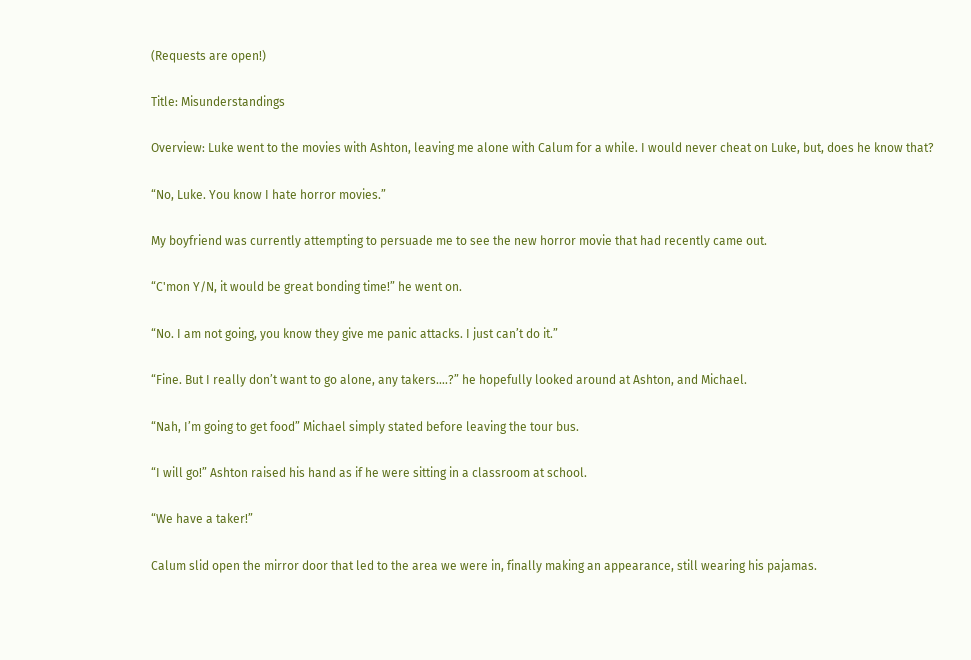(Requests are open!)

Title: Misunderstandings

Overview: Luke went to the movies with Ashton, leaving me alone with Calum for a while. I would never cheat on Luke, but, does he know that?

“No, Luke. You know I hate horror movies.”

My boyfriend was currently attempting to persuade me to see the new horror movie that had recently came out.

“C'mon Y/N, it would be great bonding time!” he went on.

“No. I am not going, you know they give me panic attacks. I just can’t do it.”

“Fine. But I really don’t want to go alone, any takers….?” he hopefully looked around at Ashton, and Michael.

“Nah, I’m going to get food” Michael simply stated before leaving the tour bus.

“I will go!” Ashton raised his hand as if he were sitting in a classroom at school.

“We have a taker!”

Calum slid open the mirror door that led to the area we were in, finally making an appearance, still wearing his pajamas.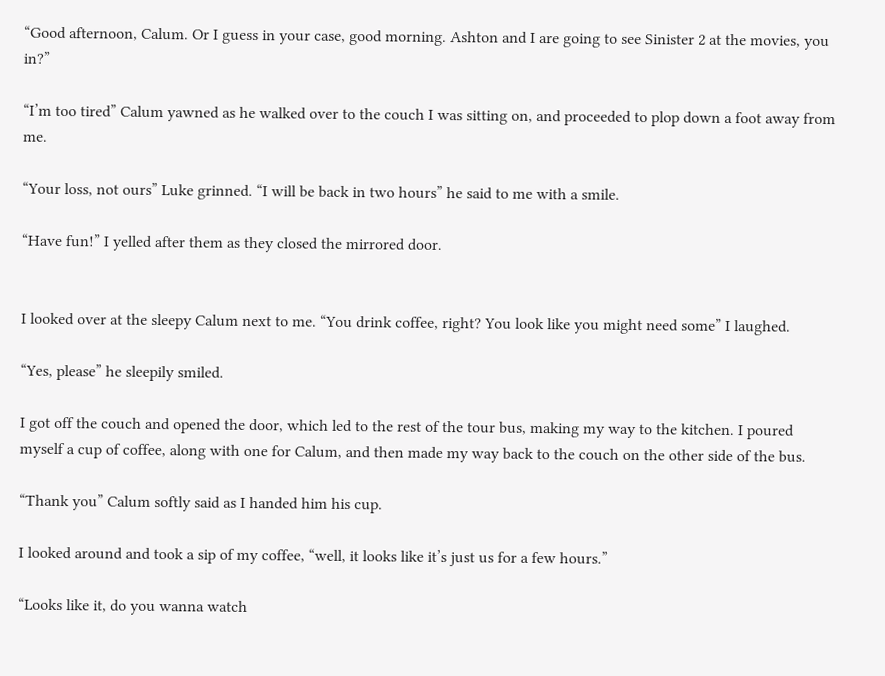“Good afternoon, Calum. Or I guess in your case, good morning. Ashton and I are going to see Sinister 2 at the movies, you in?”

“I’m too tired” Calum yawned as he walked over to the couch I was sitting on, and proceeded to plop down a foot away from me.

“Your loss, not ours” Luke grinned. “I will be back in two hours” he said to me with a smile.

“Have fun!” I yelled after them as they closed the mirrored door.


I looked over at the sleepy Calum next to me. “You drink coffee, right? You look like you might need some” I laughed.

“Yes, please” he sleepily smiled.

I got off the couch and opened the door, which led to the rest of the tour bus, making my way to the kitchen. I poured myself a cup of coffee, along with one for Calum, and then made my way back to the couch on the other side of the bus.

“Thank you” Calum softly said as I handed him his cup.

I looked around and took a sip of my coffee, “well, it looks like it’s just us for a few hours.”

“Looks like it, do you wanna watch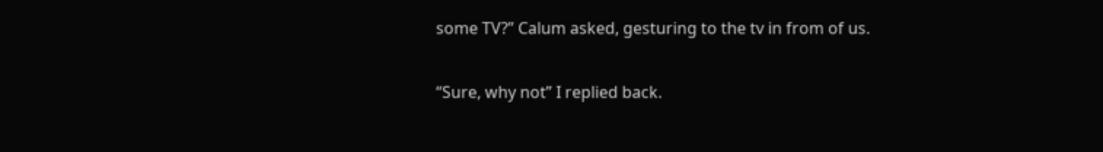some TV?” Calum asked, gesturing to the tv in from of us.

“Sure, why not” I replied back.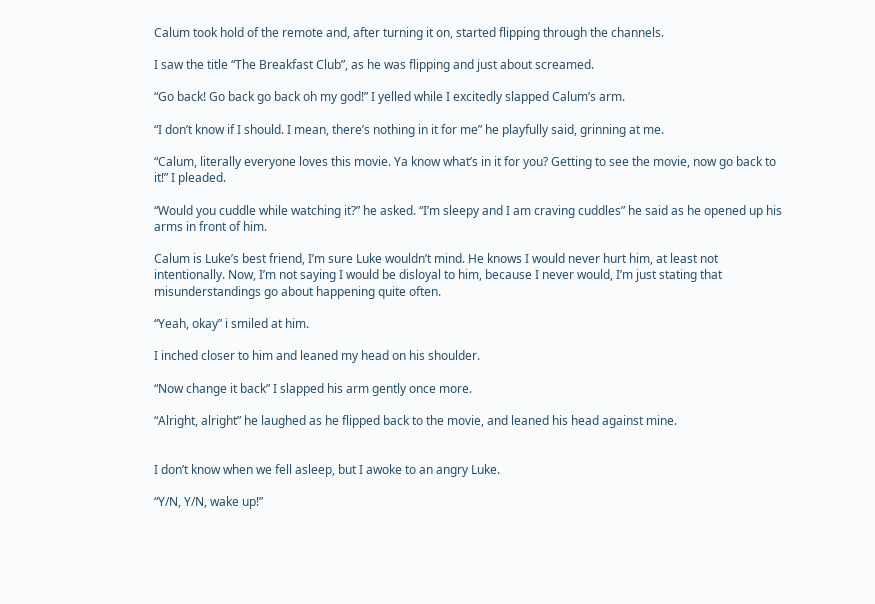Calum took hold of the remote and, after turning it on, started flipping through the channels.

I saw the title “The Breakfast Club”, as he was flipping and just about screamed.

“Go back! Go back go back oh my god!” I yelled while I excitedly slapped Calum’s arm.

“I don’t know if I should. I mean, there’s nothing in it for me” he playfully said, grinning at me.

“Calum, literally everyone loves this movie. Ya know what’s in it for you? Getting to see the movie, now go back to it!” I pleaded.

“Would you cuddle while watching it?” he asked. “I’m sleepy and I am craving cuddles” he said as he opened up his arms in front of him.

Calum is Luke’s best friend, I’m sure Luke wouldn’t mind. He knows I would never hurt him, at least not intentionally. Now, I’m not saying I would be disloyal to him, because I never would, I’m just stating that misunderstandings go about happening quite often.

“Yeah, okay” i smiled at him.

I inched closer to him and leaned my head on his shoulder.

“Now change it back” I slapped his arm gently once more.

“Alright, alright” he laughed as he flipped back to the movie, and leaned his head against mine.


I don’t know when we fell asleep, but I awoke to an angry Luke.

“Y/N, Y/N, wake up!”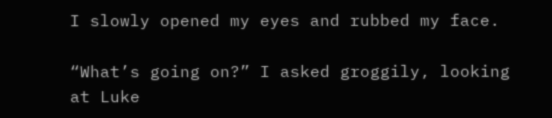I slowly opened my eyes and rubbed my face.

“What’s going on?” I asked groggily, looking at Luke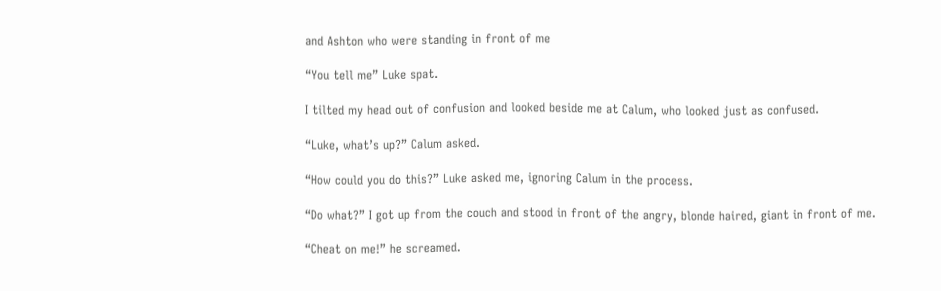and Ashton who were standing in front of me

“You tell me” Luke spat.

I tilted my head out of confusion and looked beside me at Calum, who looked just as confused.

“Luke, what’s up?” Calum asked.

“How could you do this?” Luke asked me, ignoring Calum in the process.

“Do what?” I got up from the couch and stood in front of the angry, blonde haired, giant in front of me.

“Cheat on me!” he screamed.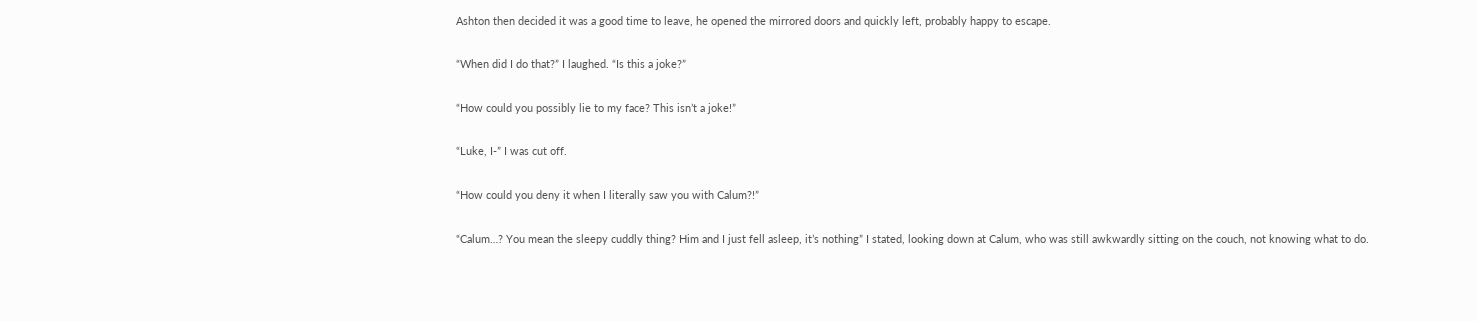Ashton then decided it was a good time to leave, he opened the mirrored doors and quickly left, probably happy to escape.

“When did I do that?” I laughed. “Is this a joke?”

“How could you possibly lie to my face? This isn’t a joke!”

“Luke, I-” I was cut off.

“How could you deny it when I literally saw you with Calum?!”

“Calum…? You mean the sleepy cuddly thing? Him and I just fell asleep, it’s nothing” I stated, looking down at Calum, who was still awkwardly sitting on the couch, not knowing what to do.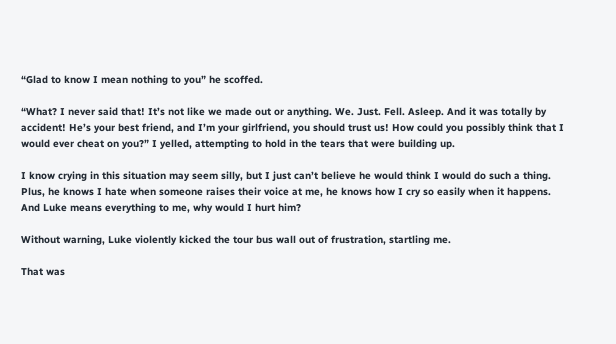“Glad to know I mean nothing to you” he scoffed.

“What? I never said that! It’s not like we made out or anything. We. Just. Fell. Asleep. And it was totally by accident! He’s your best friend, and I’m your girlfriend, you should trust us! How could you possibly think that I would ever cheat on you?” I yelled, attempting to hold in the tears that were building up.

I know crying in this situation may seem silly, but I just can’t believe he would think I would do such a thing. Plus, he knows I hate when someone raises their voice at me, he knows how I cry so easily when it happens. And Luke means everything to me, why would I hurt him?

Without warning, Luke violently kicked the tour bus wall out of frustration, startling me.

That was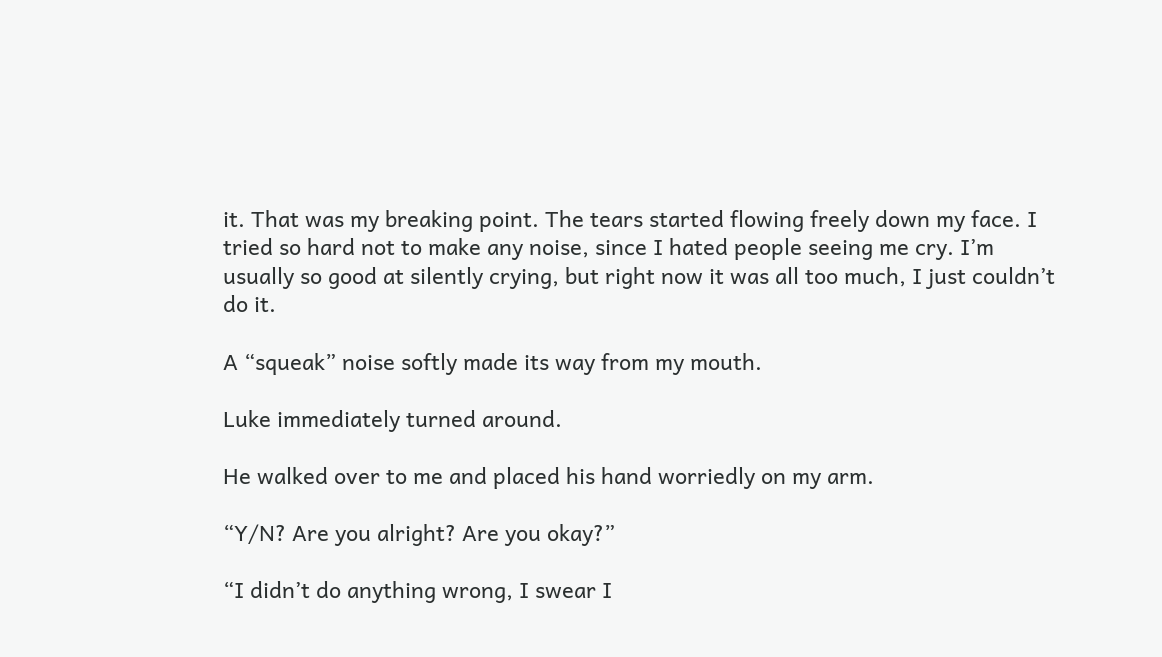it. That was my breaking point. The tears started flowing freely down my face. I tried so hard not to make any noise, since I hated people seeing me cry. I’m usually so good at silently crying, but right now it was all too much, I just couldn’t do it.

A “squeak” noise softly made its way from my mouth.

Luke immediately turned around.

He walked over to me and placed his hand worriedly on my arm.

“Y/N? Are you alright? Are you okay?”

“I didn’t do anything wrong, I swear I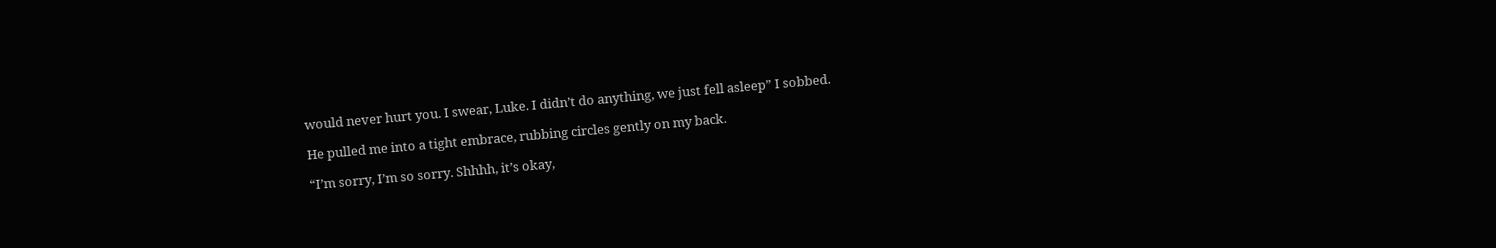would never hurt you. I swear, Luke. I didn’t do anything, we just fell asleep” I sobbed.

He pulled me into a tight embrace, rubbing circles gently on my back.

“I’m sorry, I’m so sorry. Shhhh, it’s okay,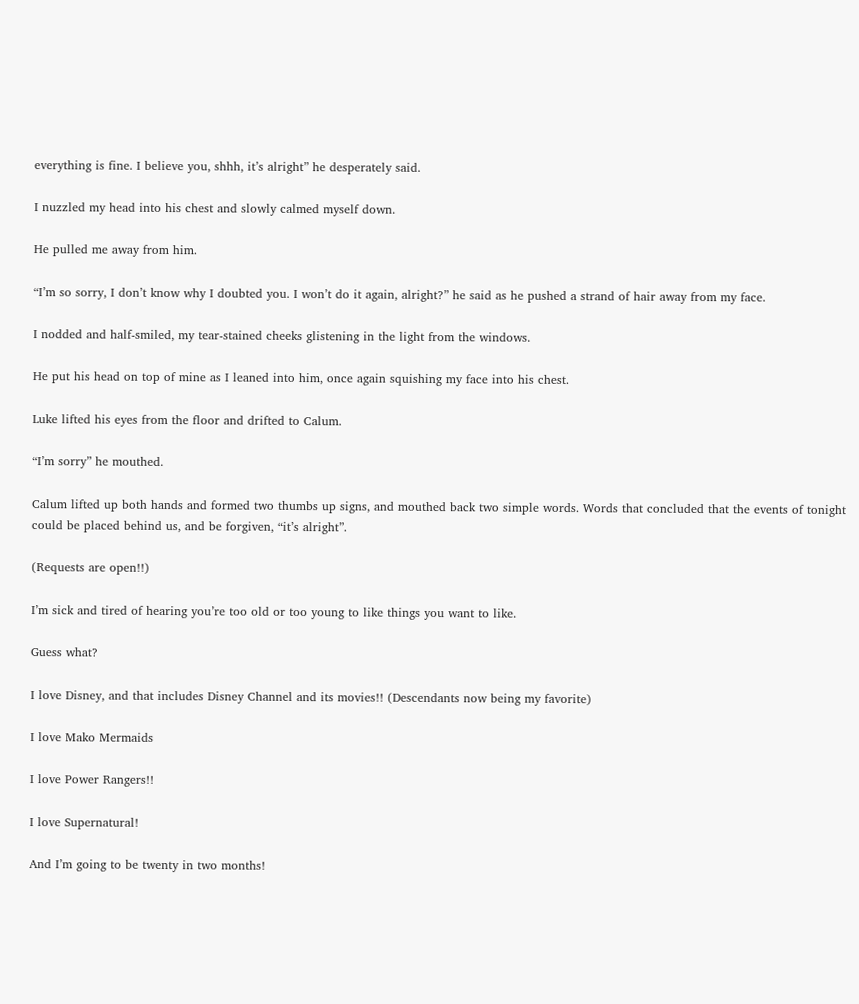everything is fine. I believe you, shhh, it’s alright” he desperately said.

I nuzzled my head into his chest and slowly calmed myself down.

He pulled me away from him.

“I’m so sorry, I don’t know why I doubted you. I won’t do it again, alright?” he said as he pushed a strand of hair away from my face.

I nodded and half-smiled, my tear-stained cheeks glistening in the light from the windows.

He put his head on top of mine as I leaned into him, once again squishing my face into his chest.

Luke lifted his eyes from the floor and drifted to Calum.

“I’m sorry” he mouthed.

Calum lifted up both hands and formed two thumbs up signs, and mouthed back two simple words. Words that concluded that the events of tonight could be placed behind us, and be forgiven, “it’s alright”.

(Requests are open!!)

I’m sick and tired of hearing you’re too old or too young to like things you want to like.

Guess what?

I love Disney, and that includes Disney Channel and its movies!! (Descendants now being my favorite)

I love Mako Mermaids

I love Power Rangers!!

I love Supernatural!

And I’m going to be twenty in two months!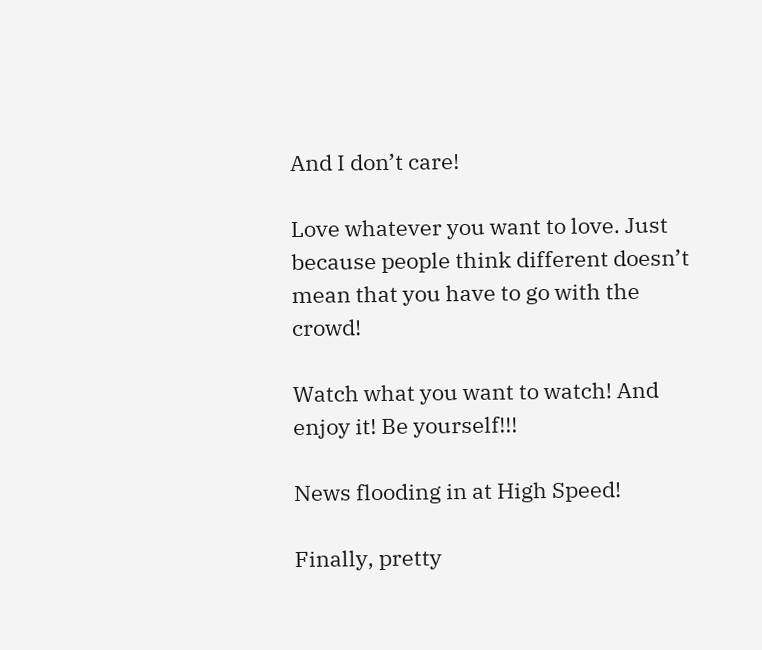And I don’t care!

Love whatever you want to love. Just because people think different doesn’t mean that you have to go with the crowd!

Watch what you want to watch! And enjoy it! Be yourself!!!

News flooding in at High Speed!

Finally, pretty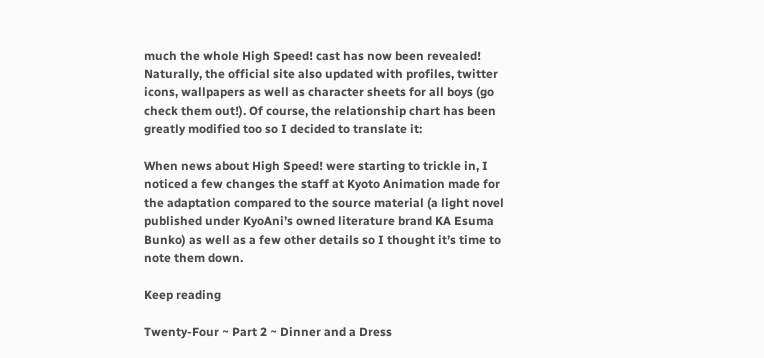much the whole High Speed! cast has now been revealed! Naturally, the official site also updated with profiles, twitter icons, wallpapers as well as character sheets for all boys (go check them out!). Of course, the relationship chart has been greatly modified too so I decided to translate it:

When news about High Speed! were starting to trickle in, I noticed a few changes the staff at Kyoto Animation made for the adaptation compared to the source material (a light novel published under KyoAni’s owned literature brand KA Esuma Bunko) as well as a few other details so I thought it’s time to note them down.

Keep reading

Twenty-Four ~ Part 2 ~ Dinner and a Dress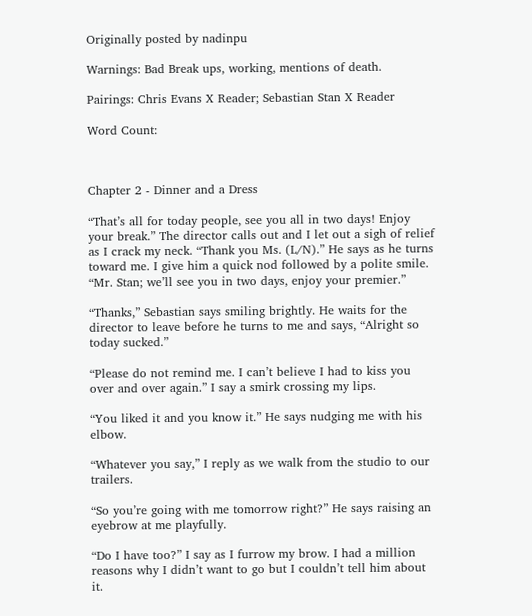Originally posted by nadinpu

Warnings: Bad Break ups, working, mentions of death.

Pairings: Chris Evans X Reader; Sebastian Stan X Reader

Word Count:



Chapter 2 - Dinner and a Dress

“That’s all for today people, see you all in two days! Enjoy your break.” The director calls out and I let out a sigh of relief as I crack my neck. “Thank you Ms. (L/N).” He says as he turns toward me. I give him a quick nod followed by a polite smile. “Mr. Stan; we’ll see you in two days, enjoy your premier.”

“Thanks,” Sebastian says smiling brightly. He waits for the director to leave before he turns to me and says, “Alright so today sucked.”

“Please do not remind me. I can’t believe I had to kiss you over and over again.” I say a smirk crossing my lips.

“You liked it and you know it.” He says nudging me with his elbow.

“Whatever you say,” I reply as we walk from the studio to our trailers.

“So you’re going with me tomorrow right?” He says raising an eyebrow at me playfully.

“Do I have too?” I say as I furrow my brow. I had a million reasons why I didn’t want to go but I couldn’t tell him about it.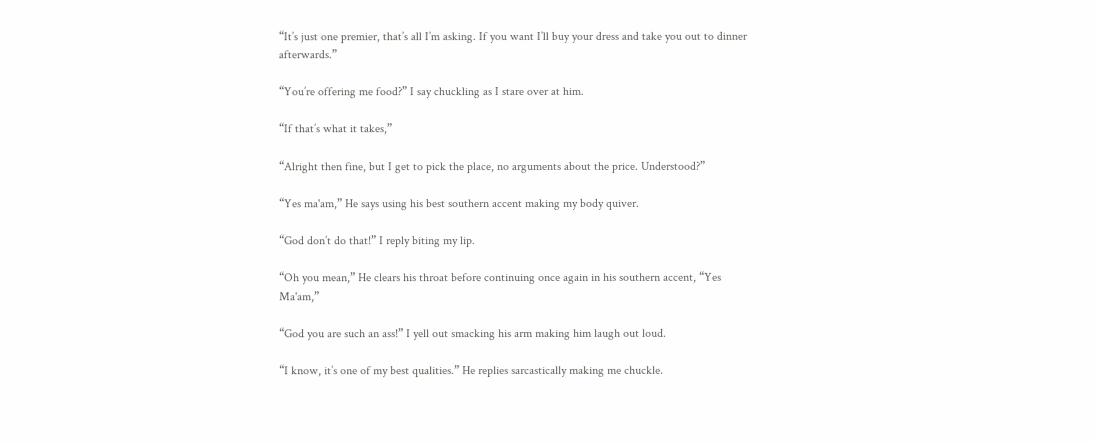“It’s just one premier, that’s all I’m asking. If you want I’ll buy your dress and take you out to dinner afterwards.”

“You’re offering me food?” I say chuckling as I stare over at him.

“If that’s what it takes,”

“Alright then fine, but I get to pick the place, no arguments about the price. Understood?”

“Yes ma'am,” He says using his best southern accent making my body quiver.

“God don’t do that!” I reply biting my lip.

“Oh you mean,” He clears his throat before continuing once again in his southern accent, “Yes Ma'am,”

“God you are such an ass!” I yell out smacking his arm making him laugh out loud.

“I know, it’s one of my best qualities.” He replies sarcastically making me chuckle.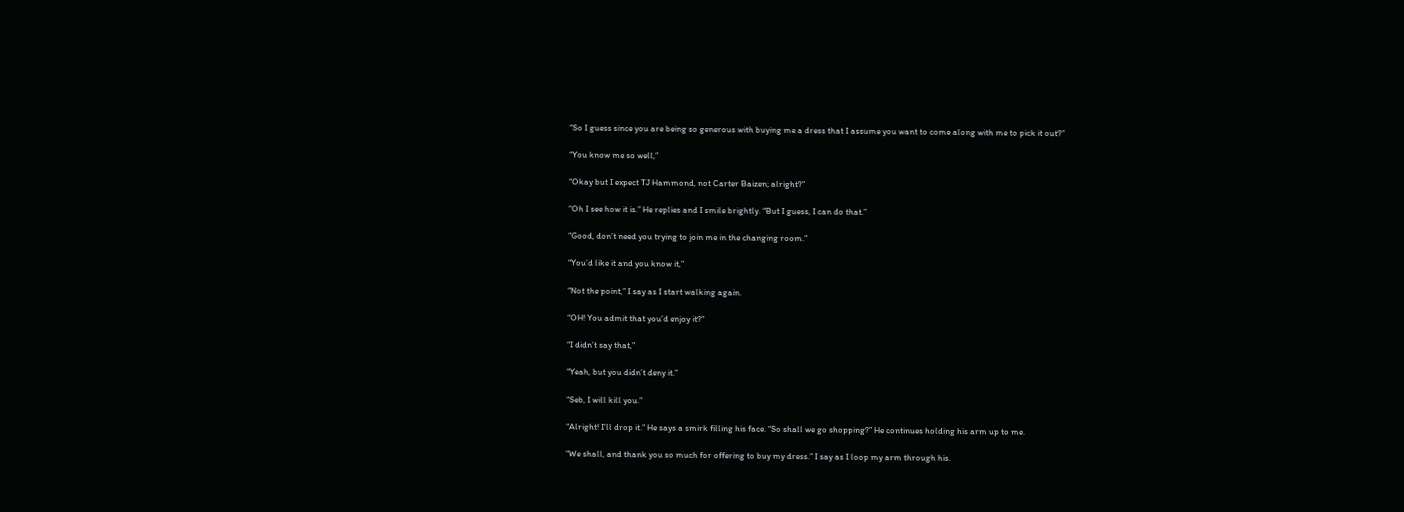“So I guess since you are being so generous with buying me a dress that I assume you want to come along with me to pick it out?”

“You know me so well,”

“Okay but I expect TJ Hammond, not Carter Baizen; alright?”

“Oh I see how it is.” He replies and I smile brightly. “But I guess, I can do that.”

“Good, don’t need you trying to join me in the changing room.”

“You’d like it and you know it,”

“Not the point,” I say as I start walking again.

“OH! You admit that you’d enjoy it?”

“I didn’t say that,”

“Yeah, but you didn’t deny it.”

“Seb, I will kill you.”

“Alright! I’ll drop it.” He says a smirk filling his face. “So shall we go shopping?” He continues holding his arm up to me.

“We shall, and thank you so much for offering to buy my dress.” I say as I loop my arm through his.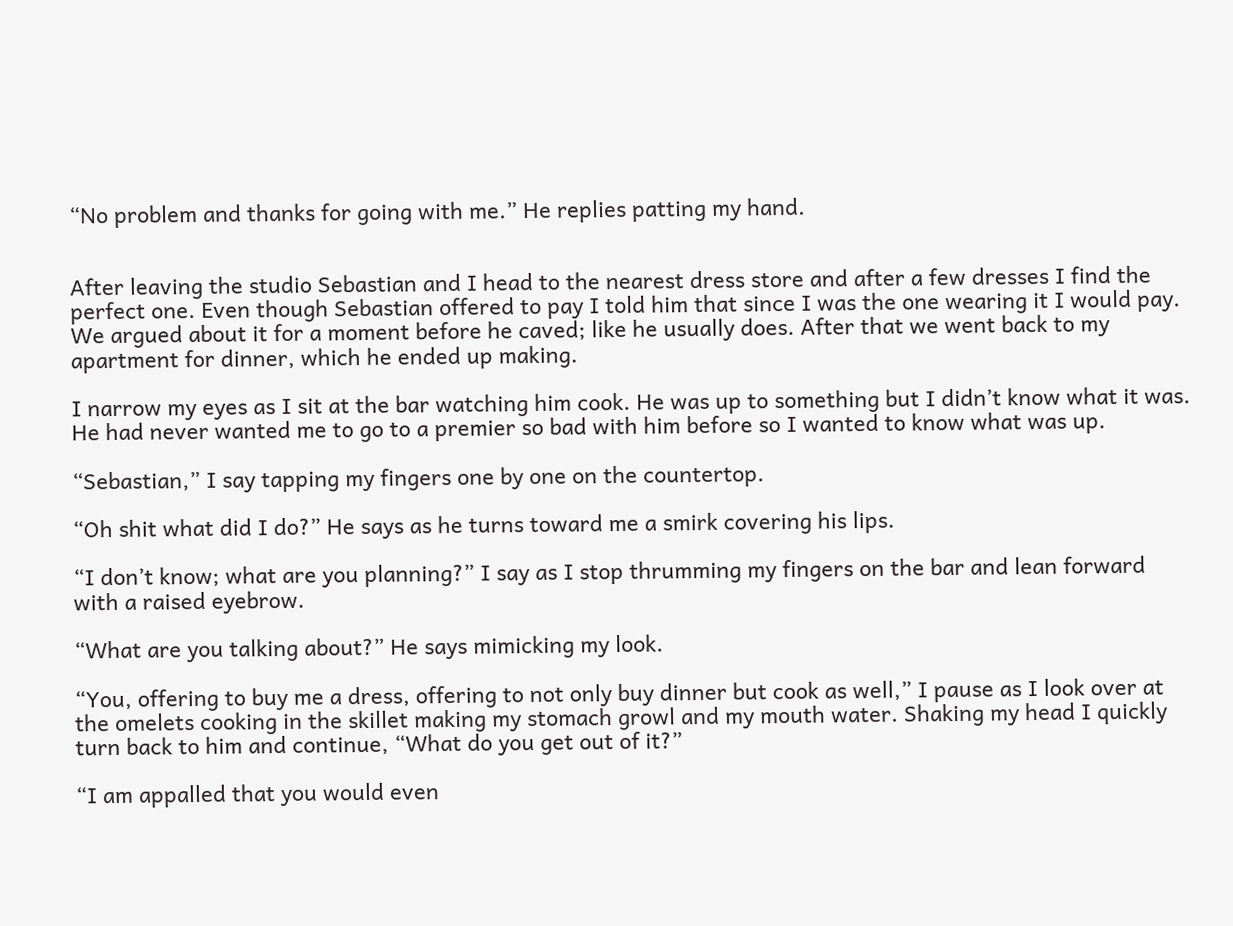“No problem and thanks for going with me.” He replies patting my hand.


After leaving the studio Sebastian and I head to the nearest dress store and after a few dresses I find the perfect one. Even though Sebastian offered to pay I told him that since I was the one wearing it I would pay. We argued about it for a moment before he caved; like he usually does. After that we went back to my apartment for dinner, which he ended up making.

I narrow my eyes as I sit at the bar watching him cook. He was up to something but I didn’t know what it was. He had never wanted me to go to a premier so bad with him before so I wanted to know what was up.

“Sebastian,” I say tapping my fingers one by one on the countertop.

“Oh shit what did I do?” He says as he turns toward me a smirk covering his lips.

“I don’t know; what are you planning?” I say as I stop thrumming my fingers on the bar and lean forward with a raised eyebrow.

“What are you talking about?” He says mimicking my look.

“You, offering to buy me a dress, offering to not only buy dinner but cook as well,” I pause as I look over at the omelets cooking in the skillet making my stomach growl and my mouth water. Shaking my head I quickly turn back to him and continue, “What do you get out of it?”

“I am appalled that you would even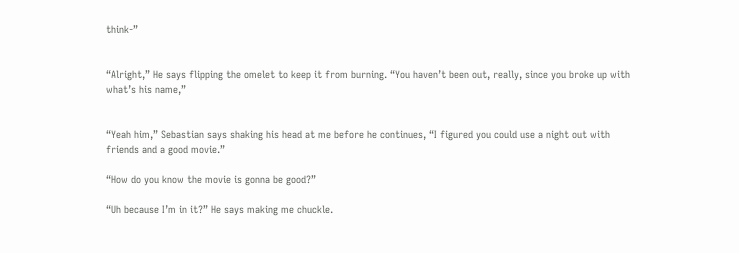think-”


“Alright,” He says flipping the omelet to keep it from burning. “You haven’t been out, really, since you broke up with what’s his name,”


“Yeah him,” Sebastian says shaking his head at me before he continues, “I figured you could use a night out with friends and a good movie.”

“How do you know the movie is gonna be good?”

“Uh because I’m in it?” He says making me chuckle.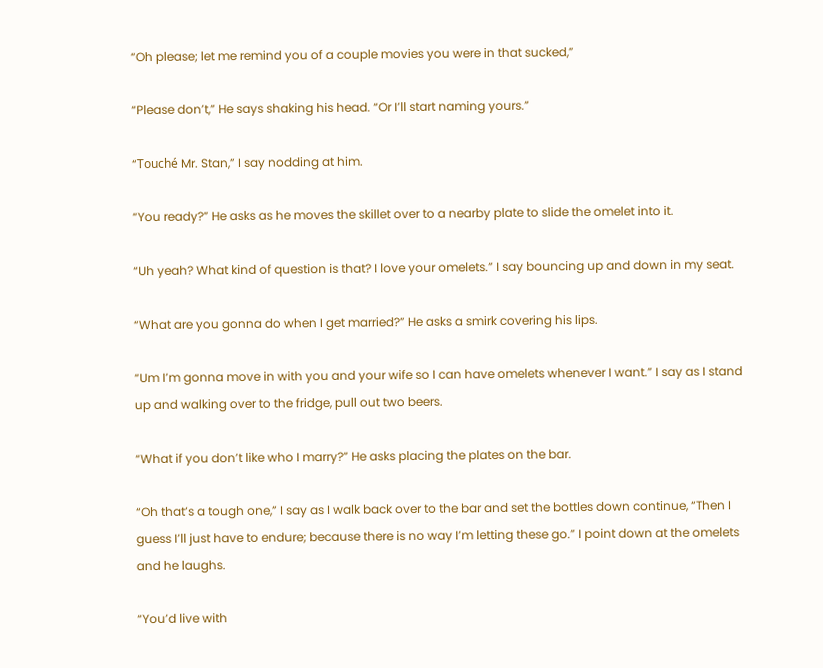“Oh please; let me remind you of a couple movies you were in that sucked,”

“Please don’t,” He says shaking his head. “Or I’ll start naming yours.”

“Touché Mr. Stan,” I say nodding at him.

“You ready?” He asks as he moves the skillet over to a nearby plate to slide the omelet into it.

“Uh yeah? What kind of question is that? I love your omelets.” I say bouncing up and down in my seat.

“What are you gonna do when I get married?” He asks a smirk covering his lips.

“Um I’m gonna move in with you and your wife so I can have omelets whenever I want.” I say as I stand up and walking over to the fridge, pull out two beers.

“What if you don’t like who I marry?” He asks placing the plates on the bar.

“Oh that’s a tough one,” I say as I walk back over to the bar and set the bottles down continue, “Then I guess I’ll just have to endure; because there is no way I’m letting these go.” I point down at the omelets and he laughs.

“You’d live with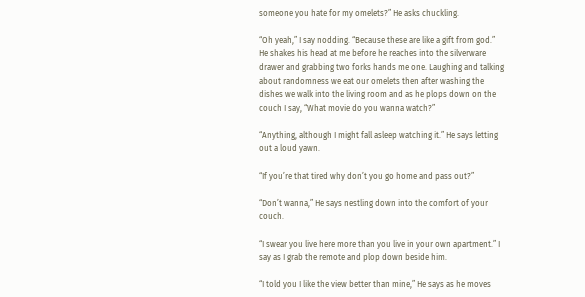someone you hate for my omelets?” He asks chuckling.

“Oh yeah,” I say nodding. “Because these are like a gift from god.” He shakes his head at me before he reaches into the silverware drawer and grabbing two forks hands me one. Laughing and talking about randomness we eat our omelets then after washing the dishes we walk into the living room and as he plops down on the couch I say, “What movie do you wanna watch?”

“Anything, although I might fall asleep watching it.” He says letting out a loud yawn.

“If you’re that tired why don’t you go home and pass out?”

“Don’t wanna,” He says nestling down into the comfort of your couch.

“I swear you live here more than you live in your own apartment.” I say as I grab the remote and plop down beside him.

“I told you I like the view better than mine,” He says as he moves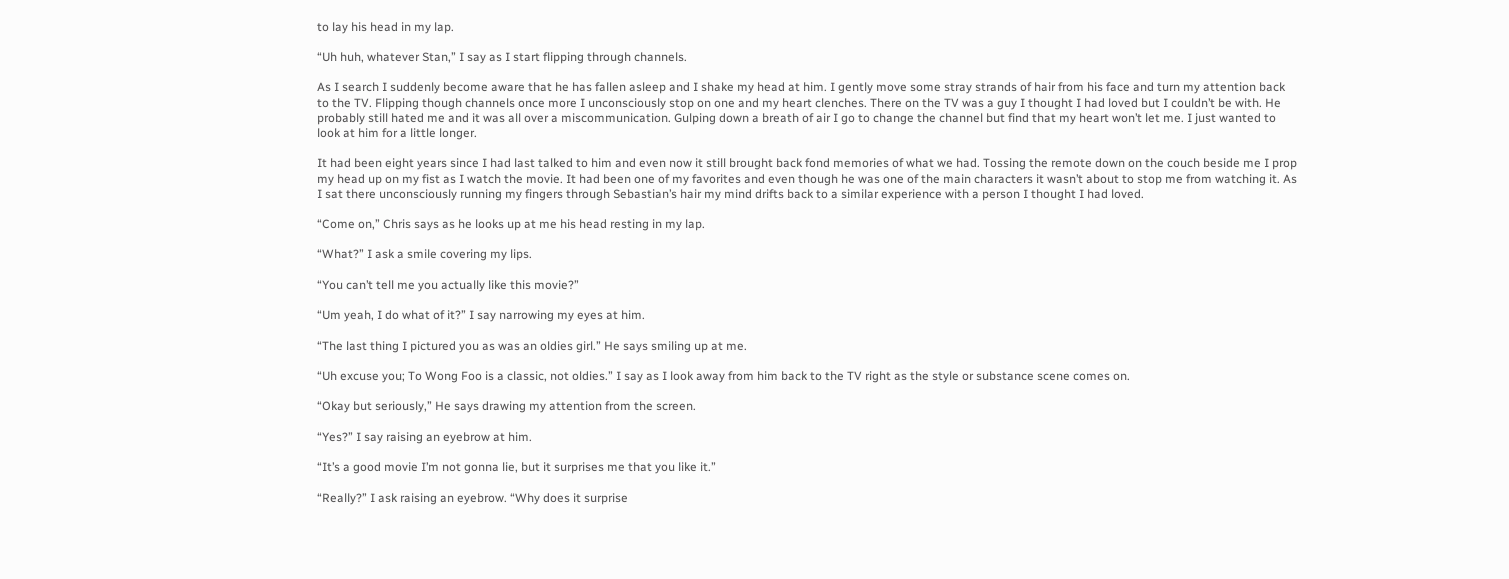to lay his head in my lap.

“Uh huh, whatever Stan,” I say as I start flipping through channels.

As I search I suddenly become aware that he has fallen asleep and I shake my head at him. I gently move some stray strands of hair from his face and turn my attention back to the TV. Flipping though channels once more I unconsciously stop on one and my heart clenches. There on the TV was a guy I thought I had loved but I couldn’t be with. He probably still hated me and it was all over a miscommunication. Gulping down a breath of air I go to change the channel but find that my heart won’t let me. I just wanted to look at him for a little longer.

It had been eight years since I had last talked to him and even now it still brought back fond memories of what we had. Tossing the remote down on the couch beside me I prop my head up on my fist as I watch the movie. It had been one of my favorites and even though he was one of the main characters it wasn’t about to stop me from watching it. As I sat there unconsciously running my fingers through Sebastian’s hair my mind drifts back to a similar experience with a person I thought I had loved.

“Come on,” Chris says as he looks up at me his head resting in my lap.

“What?” I ask a smile covering my lips.

“You can’t tell me you actually like this movie?”

“Um yeah, I do what of it?” I say narrowing my eyes at him.

“The last thing I pictured you as was an oldies girl.” He says smiling up at me.

“Uh excuse you; To Wong Foo is a classic, not oldies.” I say as I look away from him back to the TV right as the style or substance scene comes on.

“Okay but seriously,” He says drawing my attention from the screen.

“Yes?” I say raising an eyebrow at him.

“It’s a good movie I’m not gonna lie, but it surprises me that you like it.”

“Really?” I ask raising an eyebrow. “Why does it surprise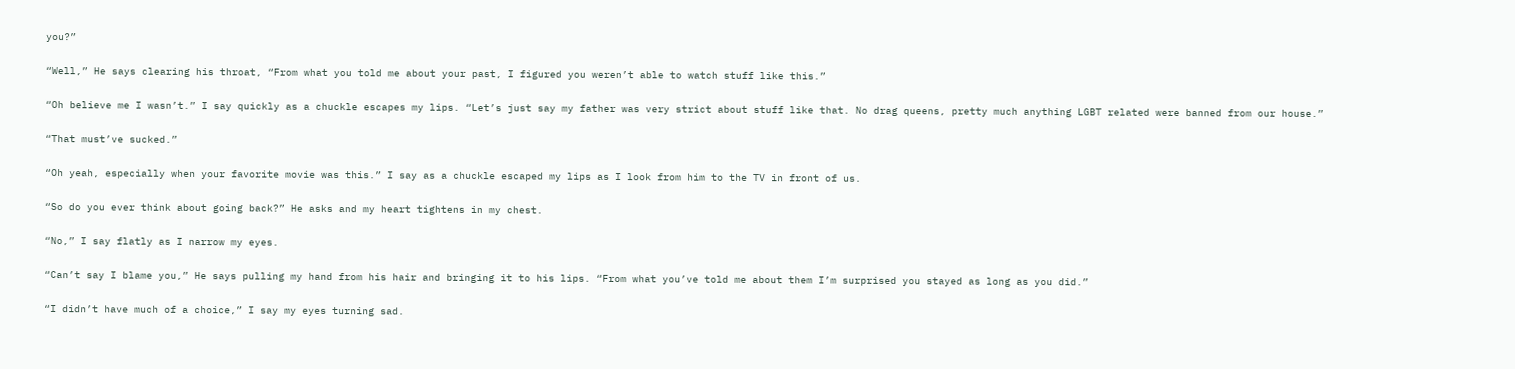you?”

“Well,” He says clearing his throat, “From what you told me about your past, I figured you weren’t able to watch stuff like this.”

“Oh believe me I wasn’t.” I say quickly as a chuckle escapes my lips. “Let’s just say my father was very strict about stuff like that. No drag queens, pretty much anything LGBT related were banned from our house.”

“That must’ve sucked.”

“Oh yeah, especially when your favorite movie was this.” I say as a chuckle escaped my lips as I look from him to the TV in front of us.

“So do you ever think about going back?” He asks and my heart tightens in my chest.

“No,” I say flatly as I narrow my eyes.

“Can’t say I blame you,” He says pulling my hand from his hair and bringing it to his lips. “From what you’ve told me about them I’m surprised you stayed as long as you did.”

“I didn’t have much of a choice,” I say my eyes turning sad.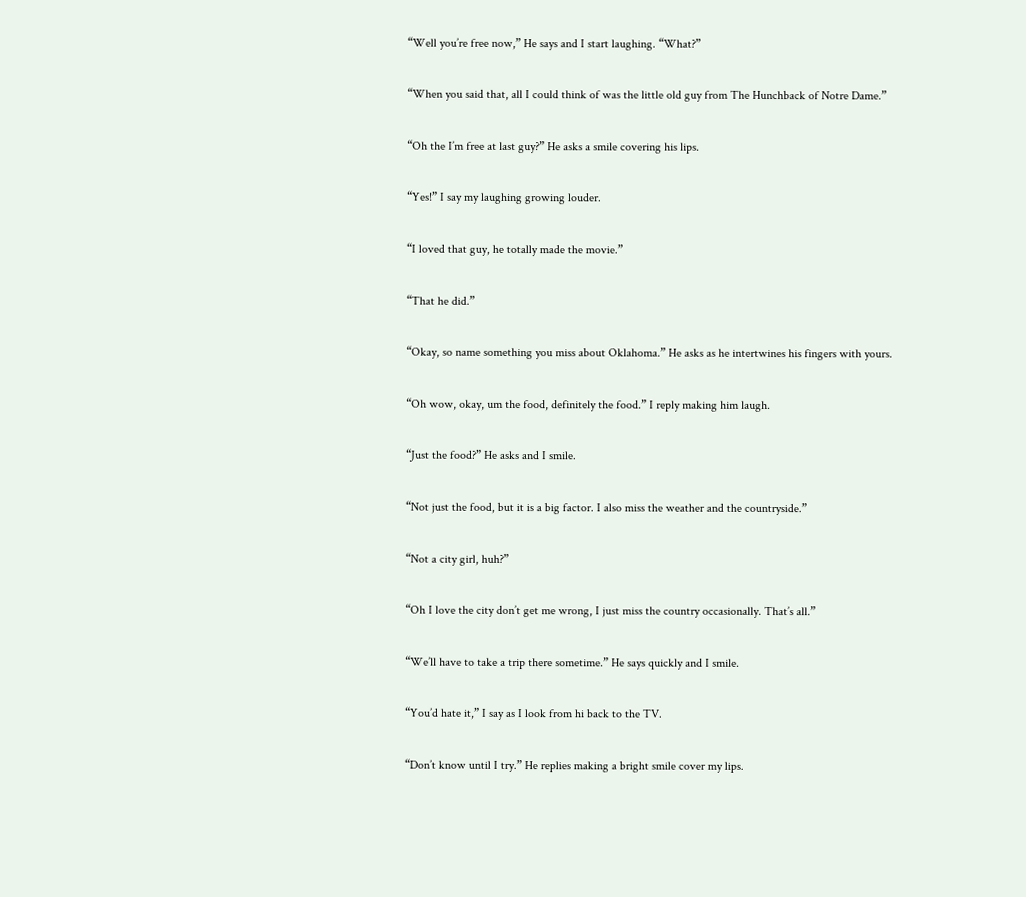“Well you’re free now,” He says and I start laughing. “What?”

“When you said that, all I could think of was the little old guy from The Hunchback of Notre Dame.”

“Oh the I’m free at last guy?” He asks a smile covering his lips.

“Yes!” I say my laughing growing louder.

“I loved that guy, he totally made the movie.”

“That he did.”

“Okay, so name something you miss about Oklahoma.” He asks as he intertwines his fingers with yours.

“Oh wow, okay, um the food, definitely the food.” I reply making him laugh.

“Just the food?” He asks and I smile.

“Not just the food, but it is a big factor. I also miss the weather and the countryside.”

“Not a city girl, huh?”

“Oh I love the city don’t get me wrong, I just miss the country occasionally. That’s all.”

“We’ll have to take a trip there sometime.” He says quickly and I smile.

“You’d hate it,” I say as I look from hi back to the TV.

“Don’t know until I try.” He replies making a bright smile cover my lips.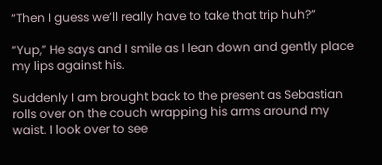“Then I guess we’ll really have to take that trip huh?”

“Yup,” He says and I smile as I lean down and gently place my lips against his.

Suddenly I am brought back to the present as Sebastian rolls over on the couch wrapping his arms around my waist. I look over to see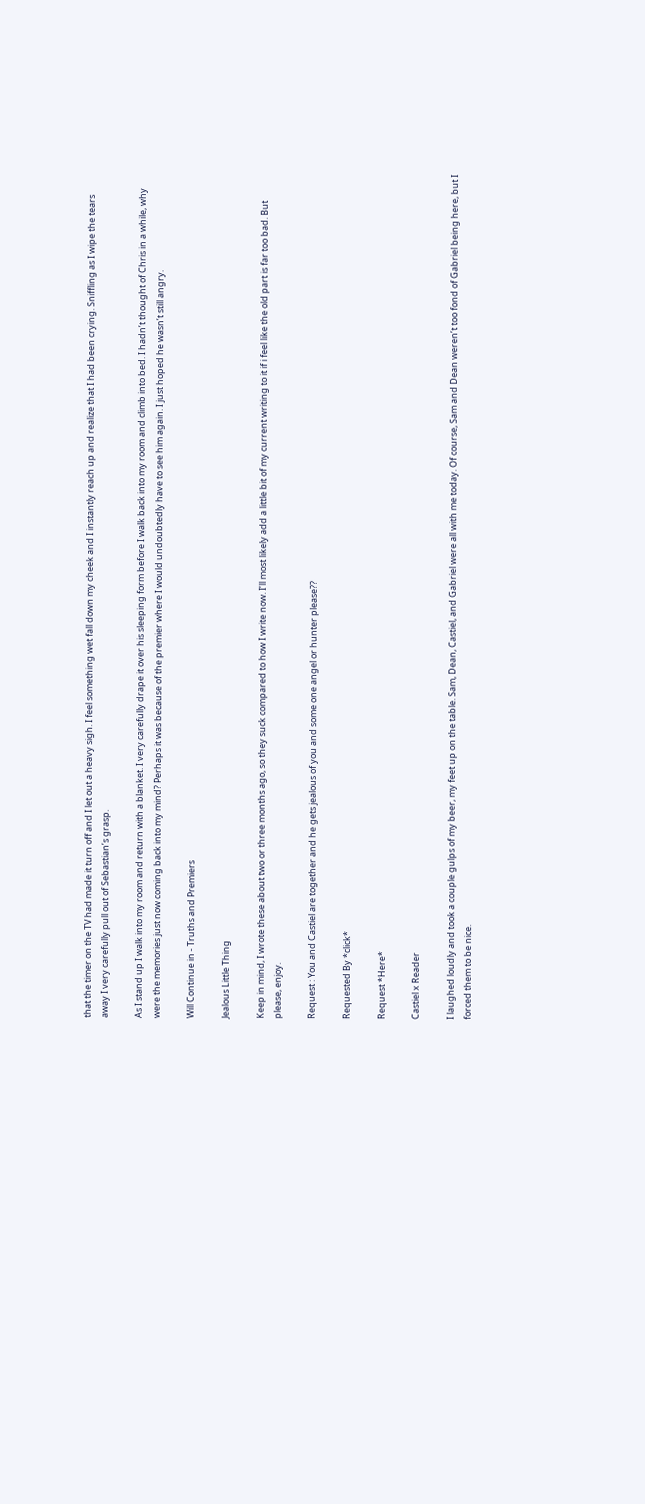that the timer on the TV had made it turn off and I let out a heavy sigh. I feel something wet fall down my cheek and I instantly reach up and realize that I had been crying. Sniffling as I wipe the tears away I very carefully pull out of Sebastian’s grasp.

As I stand up I walk into my room and return with a blanket. I very carefully drape it over his sleeping form before I walk back into my room and climb into bed. I hadn’t thought of Chris in a while, why were the memories just now coming back into my mind? Perhaps it was because of the premier where I would undoubtedly have to see him again. I just hoped he wasn’t still angry.

Will Continue in - Truths and Premiers

Jealous Little Thing

Keep in mind, I wrote these about two or three months ago, so they suck compared to how I write now. I’ll most likely add a little bit of my current writing to it if i feel like the old part is far too bad. But please, enjoy.

Request : You and Castiel are together and he gets jealous of you and some one angel or hunter please??

Requested By *click*

Request *Here*

Castiel x Reader

I laughed loudly and took a couple gulps of my beer, my feet up on the table. Sam, Dean, Castiel, and Gabriel were all with me today. Of course, Sam and Dean weren’t too fond of Gabriel being here, but I forced them to be nice.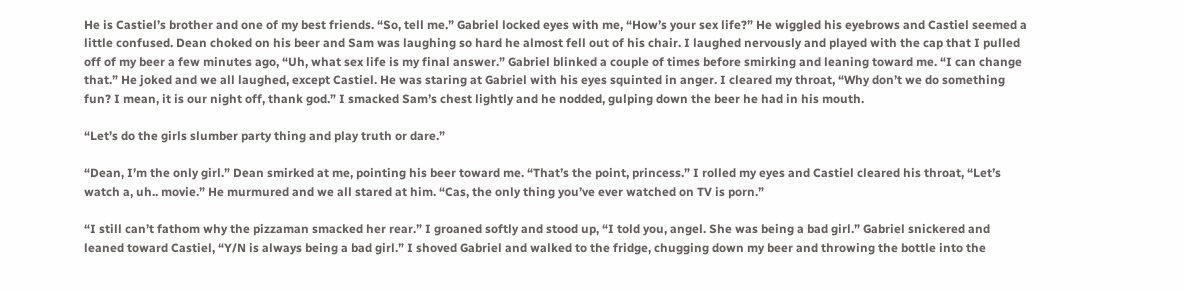He is Castiel’s brother and one of my best friends. “So, tell me.” Gabriel locked eyes with me, “How’s your sex life?” He wiggled his eyebrows and Castiel seemed a little confused. Dean choked on his beer and Sam was laughing so hard he almost fell out of his chair. I laughed nervously and played with the cap that I pulled off of my beer a few minutes ago, “Uh, what sex life is my final answer.” Gabriel blinked a couple of times before smirking and leaning toward me. “I can change that.” He joked and we all laughed, except Castiel. He was staring at Gabriel with his eyes squinted in anger. I cleared my throat, “Why don’t we do something fun? I mean, it is our night off, thank god.” I smacked Sam’s chest lightly and he nodded, gulping down the beer he had in his mouth.

“Let’s do the girls slumber party thing and play truth or dare.”

“Dean, I’m the only girl.” Dean smirked at me, pointing his beer toward me. “That’s the point, princess.” I rolled my eyes and Castiel cleared his throat, “Let’s watch a, uh.. movie.” He murmured and we all stared at him. “Cas, the only thing you’ve ever watched on TV is porn.”

“I still can’t fathom why the pizzaman smacked her rear.” I groaned softly and stood up, “I told you, angel. She was being a bad girl.” Gabriel snickered and leaned toward Castiel, “Y/N is always being a bad girl.” I shoved Gabriel and walked to the fridge, chugging down my beer and throwing the bottle into the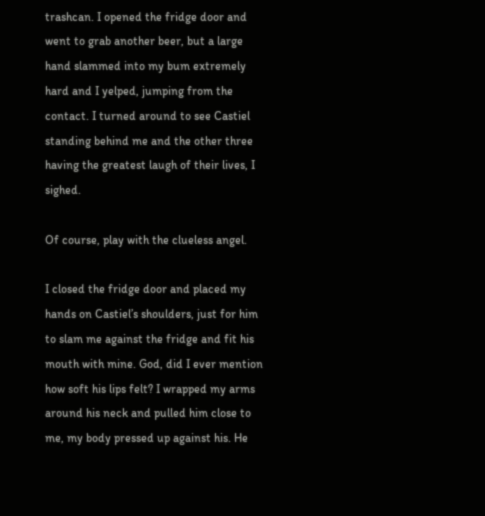trashcan. I opened the fridge door and went to grab another beer, but a large hand slammed into my bum extremely hard and I yelped, jumping from the contact. I turned around to see Castiel standing behind me and the other three having the greatest laugh of their lives, I sighed.

Of course, play with the clueless angel.

I closed the fridge door and placed my hands on Castiel’s shoulders, just for him to slam me against the fridge and fit his mouth with mine. God, did I ever mention how soft his lips felt? I wrapped my arms around his neck and pulled him close to me, my body pressed up against his. He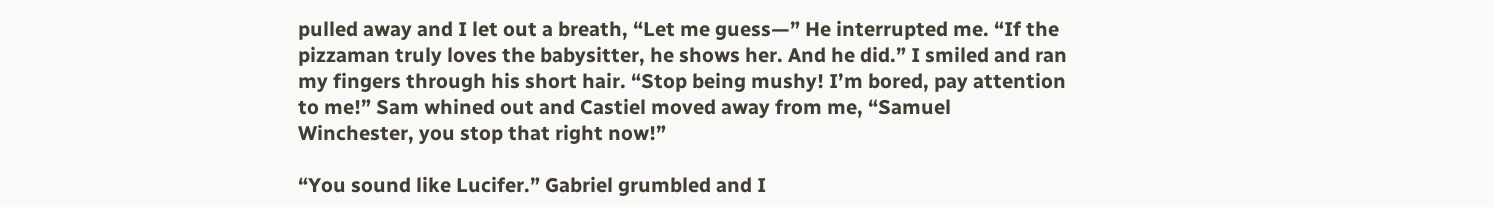pulled away and I let out a breath, “Let me guess—” He interrupted me. “If the pizzaman truly loves the babysitter, he shows her. And he did.” I smiled and ran my fingers through his short hair. “Stop being mushy! I’m bored, pay attention to me!” Sam whined out and Castiel moved away from me, “Samuel Winchester, you stop that right now!”

“You sound like Lucifer.” Gabriel grumbled and I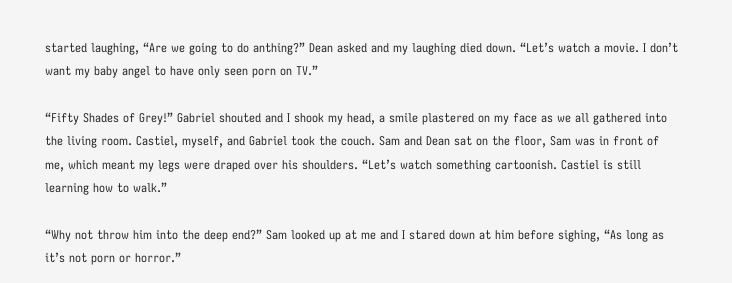started laughing, “Are we going to do anthing?” Dean asked and my laughing died down. “Let’s watch a movie. I don’t want my baby angel to have only seen porn on TV.”

“Fifty Shades of Grey!” Gabriel shouted and I shook my head, a smile plastered on my face as we all gathered into the living room. Castiel, myself, and Gabriel took the couch. Sam and Dean sat on the floor, Sam was in front of me, which meant my legs were draped over his shoulders. “Let’s watch something cartoonish. Castiel is still learning how to walk.”

“Why not throw him into the deep end?” Sam looked up at me and I stared down at him before sighing, “As long as it’s not porn or horror.”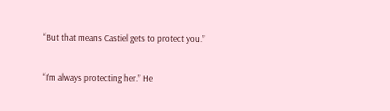“But that means Castiel gets to protect you.”

“I’m always protecting her.” He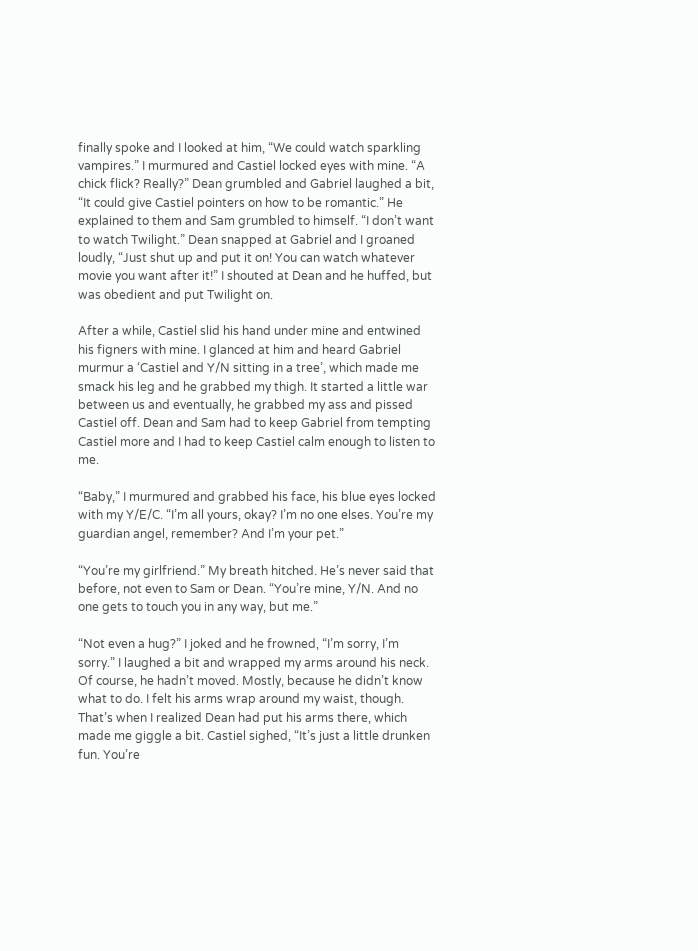finally spoke and I looked at him, “We could watch sparkling vampires.” I murmured and Castiel locked eyes with mine. “A chick flick? Really?” Dean grumbled and Gabriel laughed a bit, “It could give Castiel pointers on how to be romantic.” He explained to them and Sam grumbled to himself. “I don’t want to watch Twilight.” Dean snapped at Gabriel and I groaned loudly, “Just shut up and put it on! You can watch whatever movie you want after it!” I shouted at Dean and he huffed, but was obedient and put Twilight on.

After a while, Castiel slid his hand under mine and entwined his figners with mine. I glanced at him and heard Gabriel murmur a ‘Castiel and Y/N sitting in a tree’, which made me smack his leg and he grabbed my thigh. It started a little war between us and eventually, he grabbed my ass and pissed Castiel off. Dean and Sam had to keep Gabriel from tempting Castiel more and I had to keep Castiel calm enough to listen to me.

“Baby,” I murmured and grabbed his face, his blue eyes locked with my Y/E/C. “I’m all yours, okay? I’m no one elses. You’re my guardian angel, remember? And I’m your pet.”

“You’re my girlfriend.” My breath hitched. He’s never said that before, not even to Sam or Dean. “You’re mine, Y/N. And no one gets to touch you in any way, but me.”

“Not even a hug?” I joked and he frowned, “I’m sorry, I’m sorry.” I laughed a bit and wrapped my arms around his neck. Of course, he hadn’t moved. Mostly, because he didn’t know what to do. I felt his arms wrap around my waist, though. That’s when I realized Dean had put his arms there, which made me giggle a bit. Castiel sighed, “It’s just a little drunken fun. You’re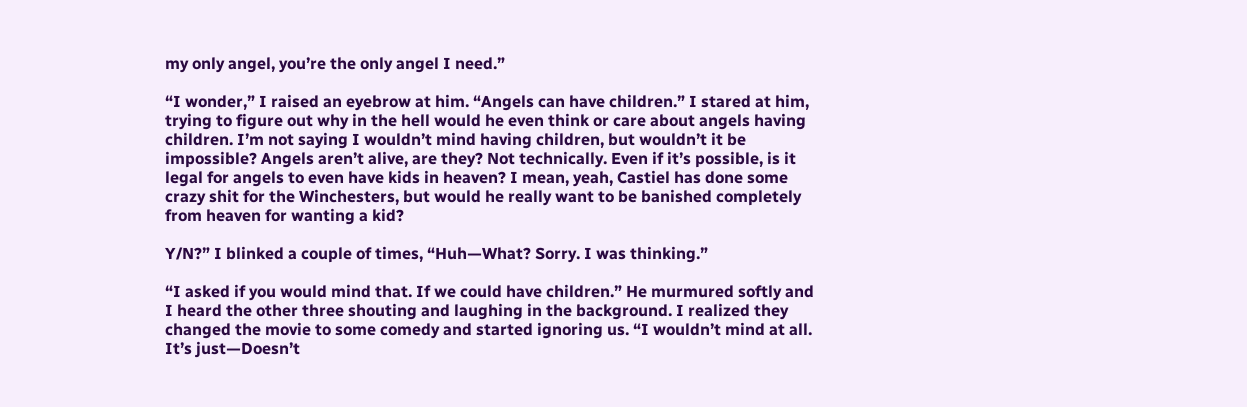my only angel, you’re the only angel I need.”

“I wonder,” I raised an eyebrow at him. “Angels can have children.” I stared at him, trying to figure out why in the hell would he even think or care about angels having children. I’m not saying I wouldn’t mind having children, but wouldn’t it be impossible? Angels aren’t alive, are they? Not technically. Even if it’s possible, is it legal for angels to even have kids in heaven? I mean, yeah, Castiel has done some crazy shit for the Winchesters, but would he really want to be banished completely from heaven for wanting a kid?

Y/N?” I blinked a couple of times, “Huh—What? Sorry. I was thinking.”

“I asked if you would mind that. If we could have children.” He murmured softly and I heard the other three shouting and laughing in the background. I realized they changed the movie to some comedy and started ignoring us. “I wouldn’t mind at all. It’s just—Doesn’t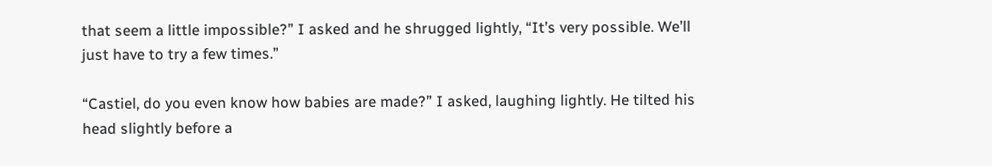that seem a little impossible?” I asked and he shrugged lightly, “It’s very possible. We’ll just have to try a few times.”

“Castiel, do you even know how babies are made?” I asked, laughing lightly. He tilted his head slightly before a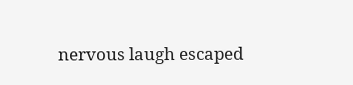nervous laugh escaped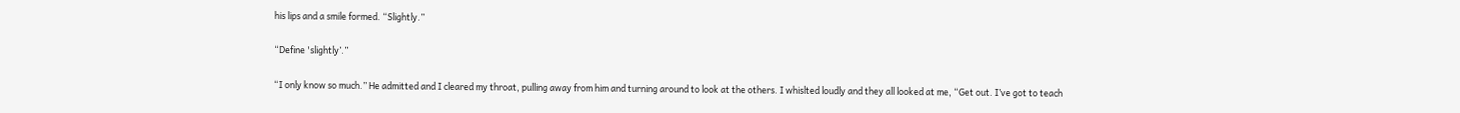his lips and a smile formed. “Slightly.”

“Define 'slightly’.”

“I only know so much.” He admitted and I cleared my throat, pulling away from him and turning around to look at the others. I whislted loudly and they all looked at me, “Get out. I’ve got to teach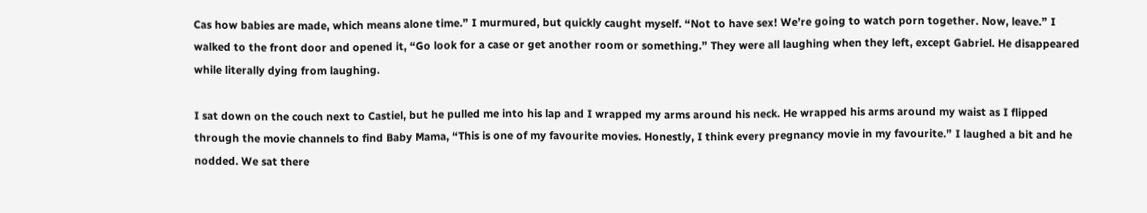Cas how babies are made, which means alone time.” I murmured, but quickly caught myself. “Not to have sex! We’re going to watch porn together. Now, leave.” I walked to the front door and opened it, “Go look for a case or get another room or something.” They were all laughing when they left, except Gabriel. He disappeared while literally dying from laughing.

I sat down on the couch next to Castiel, but he pulled me into his lap and I wrapped my arms around his neck. He wrapped his arms around my waist as I flipped through the movie channels to find Baby Mama, “This is one of my favourite movies. Honestly, I think every pregnancy movie in my favourite.” I laughed a bit and he nodded. We sat there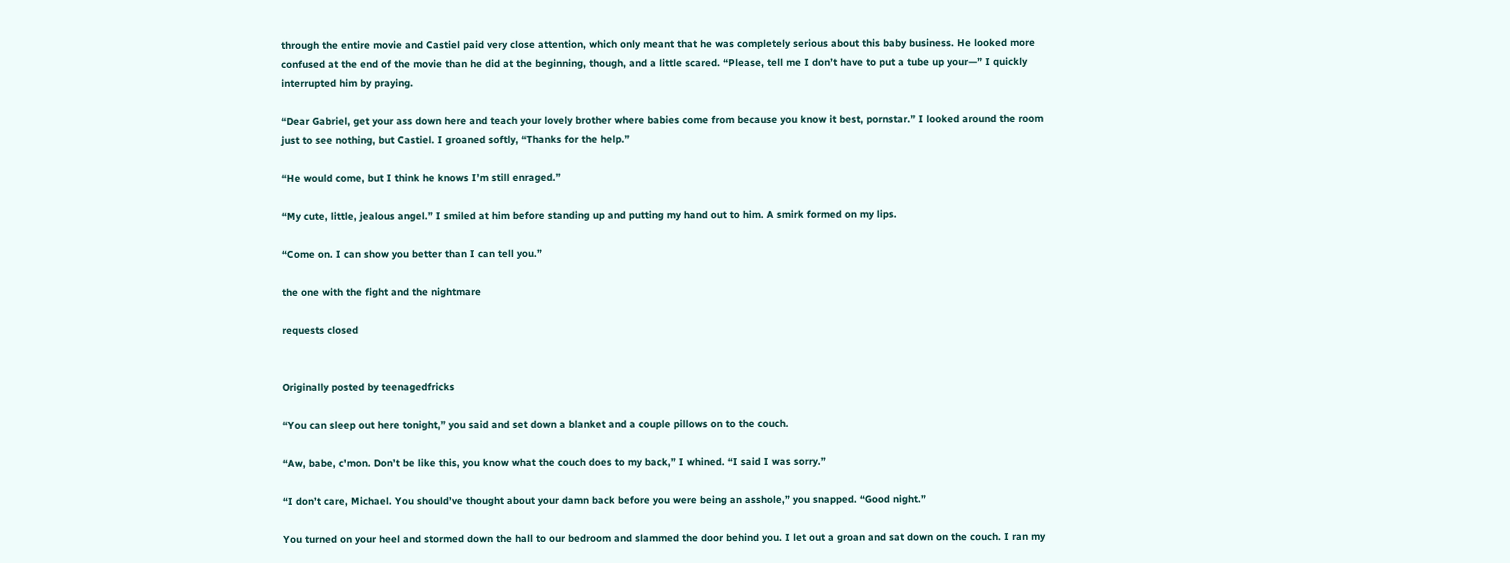through the entire movie and Castiel paid very close attention, which only meant that he was completely serious about this baby business. He looked more confused at the end of the movie than he did at the beginning, though, and a little scared. “Please, tell me I don’t have to put a tube up your—” I quickly interrupted him by praying.

“Dear Gabriel, get your ass down here and teach your lovely brother where babies come from because you know it best, pornstar.” I looked around the room just to see nothing, but Castiel. I groaned softly, “Thanks for the help.”

“He would come, but I think he knows I’m still enraged.”

“My cute, little, jealous angel.” I smiled at him before standing up and putting my hand out to him. A smirk formed on my lips.

“Come on. I can show you better than I can tell you.”

the one with the fight and the nightmare

requests closed


Originally posted by teenagedfricks

“You can sleep out here tonight,” you said and set down a blanket and a couple pillows on to the couch.

“Aw, babe, c'mon. Don’t be like this, you know what the couch does to my back,” I whined. “I said I was sorry.”

“I don’t care, Michael. You should’ve thought about your damn back before you were being an asshole,” you snapped. “Good night.”

You turned on your heel and stormed down the hall to our bedroom and slammed the door behind you. I let out a groan and sat down on the couch. I ran my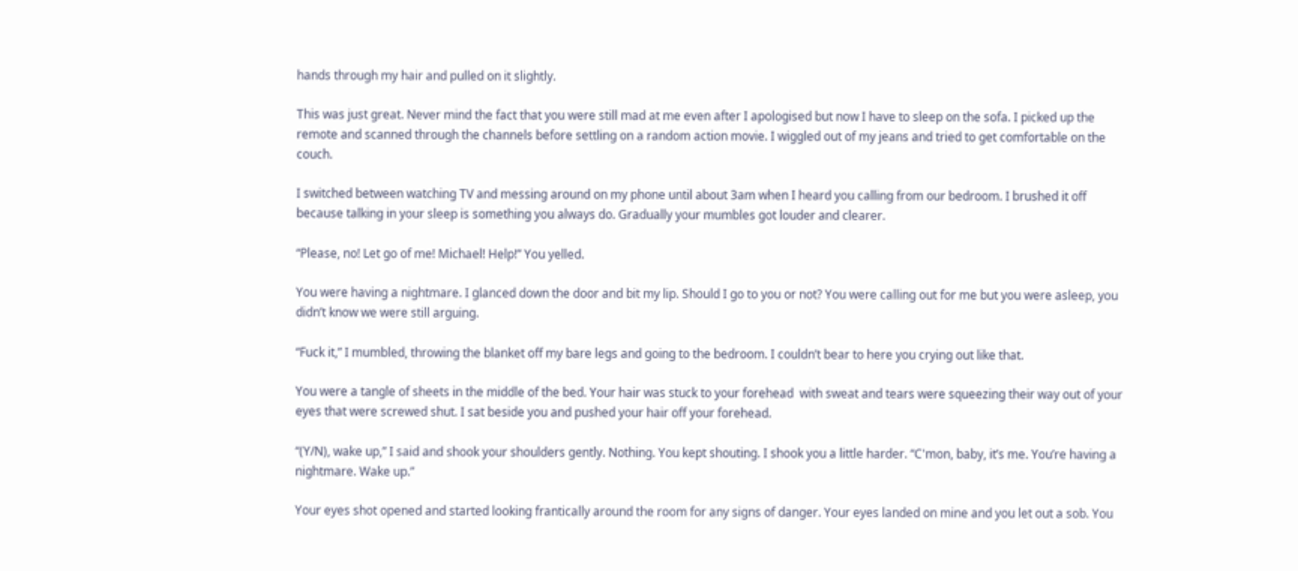hands through my hair and pulled on it slightly.

This was just great. Never mind the fact that you were still mad at me even after I apologised but now I have to sleep on the sofa. I picked up the remote and scanned through the channels before settling on a random action movie. I wiggled out of my jeans and tried to get comfortable on the couch.

I switched between watching TV and messing around on my phone until about 3am when I heard you calling from our bedroom. I brushed it off because talking in your sleep is something you always do. Gradually your mumbles got louder and clearer.

“Please, no! Let go of me! Michael! Help!” You yelled.

You were having a nightmare. I glanced down the door and bit my lip. Should I go to you or not? You were calling out for me but you were asleep, you didn’t know we were still arguing.

“Fuck it,” I mumbled, throwing the blanket off my bare legs and going to the bedroom. I couldn’t bear to here you crying out like that.

You were a tangle of sheets in the middle of the bed. Your hair was stuck to your forehead  with sweat and tears were squeezing their way out of your eyes that were screwed shut. I sat beside you and pushed your hair off your forehead.

“(Y/N), wake up,” I said and shook your shoulders gently. Nothing. You kept shouting. I shook you a little harder. “C'mon, baby, it’s me. You’re having a nightmare. Wake up.”

Your eyes shot opened and started looking frantically around the room for any signs of danger. Your eyes landed on mine and you let out a sob. You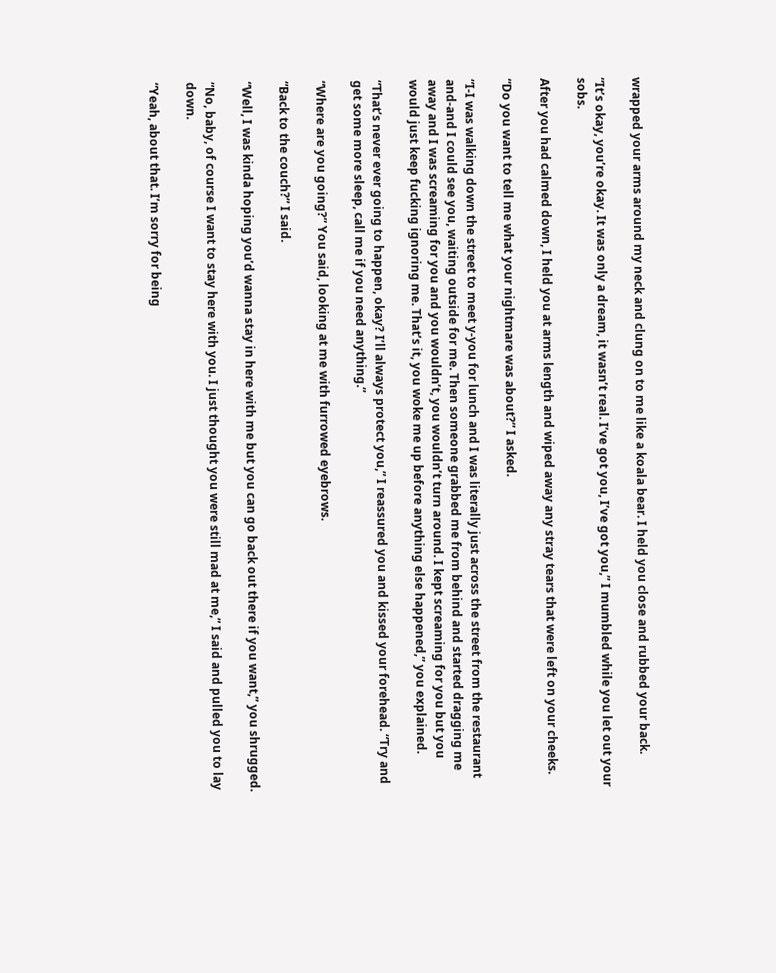wrapped your arms around my neck and clung on to me like a koala bear. I held you close and rubbed your back.

“It’s okay, you’re okay. It was only a dream, it wasn’t real. I’ve got you, I’ve got you,” I mumbled while you let out your sobs.

After you had calmed down, I held you at arms length and wiped away any stray tears that were left on your cheeks.

“Do you want to tell me what your nightmare was about?” I asked.

“I-I was walking down the street to meet y-you for lunch and I was literally just across the street from the restaurant and-and I could see you, waiting outside for me. Then someone grabbed me from behind and started dragging me away and I was screaming for you and you wouldn’t, you wouldn’t turn around. I kept screaming for you but you would just keep fucking ignoring me. That’s it, you woke me up before anything else happened,” you explained.

“That’s never ever going to happen, okay? I’ll always protect you,” I reassured you and kissed your forehead. “Try and get some more sleep, call me if you need anything.”

“Where are you going?” You said, looking at me with furrowed eyebrows.

“Back to the couch?” I said.

“Well, I was kinda hoping you’d wanna stay in here with me but you can go back out there if you want,” you shrugged.

“No, baby, of course I want to stay here with you. I just thought you were still mad at me,” I said and pulled you to lay down.

“Yeah, about that. I’m sorry for being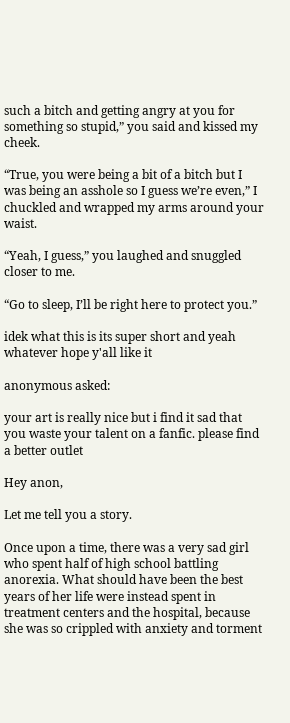such a bitch and getting angry at you for something so stupid,” you said and kissed my cheek.

“True, you were being a bit of a bitch but I was being an asshole so I guess we’re even,” I chuckled and wrapped my arms around your waist.

“Yeah, I guess,” you laughed and snuggled closer to me.

“Go to sleep, I’ll be right here to protect you.”

idek what this is its super short and yeah whatever hope y'all like it

anonymous asked:

your art is really nice but i find it sad that you waste your talent on a fanfic. please find a better outlet

Hey anon,

Let me tell you a story.

Once upon a time, there was a very sad girl who spent half of high school battling anorexia. What should have been the best years of her life were instead spent in treatment centers and the hospital, because she was so crippled with anxiety and torment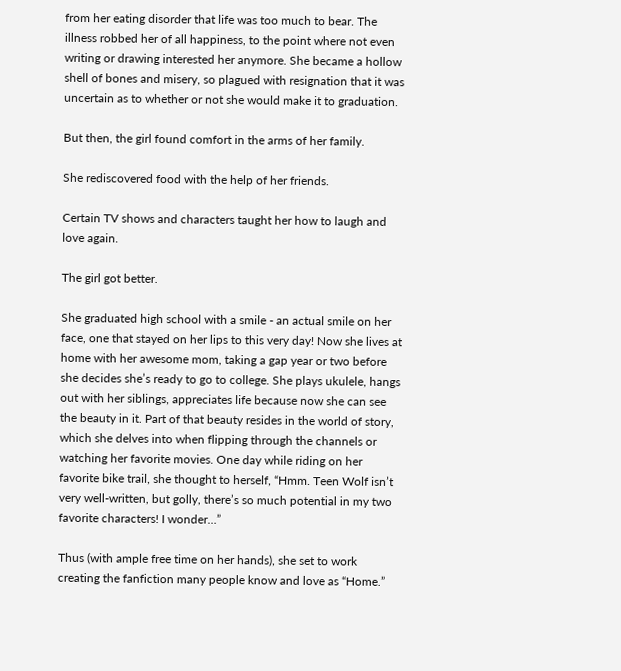from her eating disorder that life was too much to bear. The illness robbed her of all happiness, to the point where not even writing or drawing interested her anymore. She became a hollow shell of bones and misery, so plagued with resignation that it was uncertain as to whether or not she would make it to graduation.

But then, the girl found comfort in the arms of her family.

She rediscovered food with the help of her friends.

Certain TV shows and characters taught her how to laugh and love again.

The girl got better.

She graduated high school with a smile - an actual smile on her face, one that stayed on her lips to this very day! Now she lives at home with her awesome mom, taking a gap year or two before she decides she’s ready to go to college. She plays ukulele, hangs out with her siblings, appreciates life because now she can see the beauty in it. Part of that beauty resides in the world of story, which she delves into when flipping through the channels or watching her favorite movies. One day while riding on her favorite bike trail, she thought to herself, “Hmm. Teen Wolf isn’t very well-written, but golly, there’s so much potential in my two favorite characters! I wonder…”

Thus (with ample free time on her hands), she set to work creating the fanfiction many people know and love as “Home.”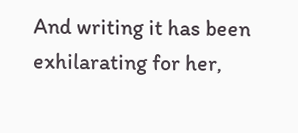And writing it has been exhilarating for her,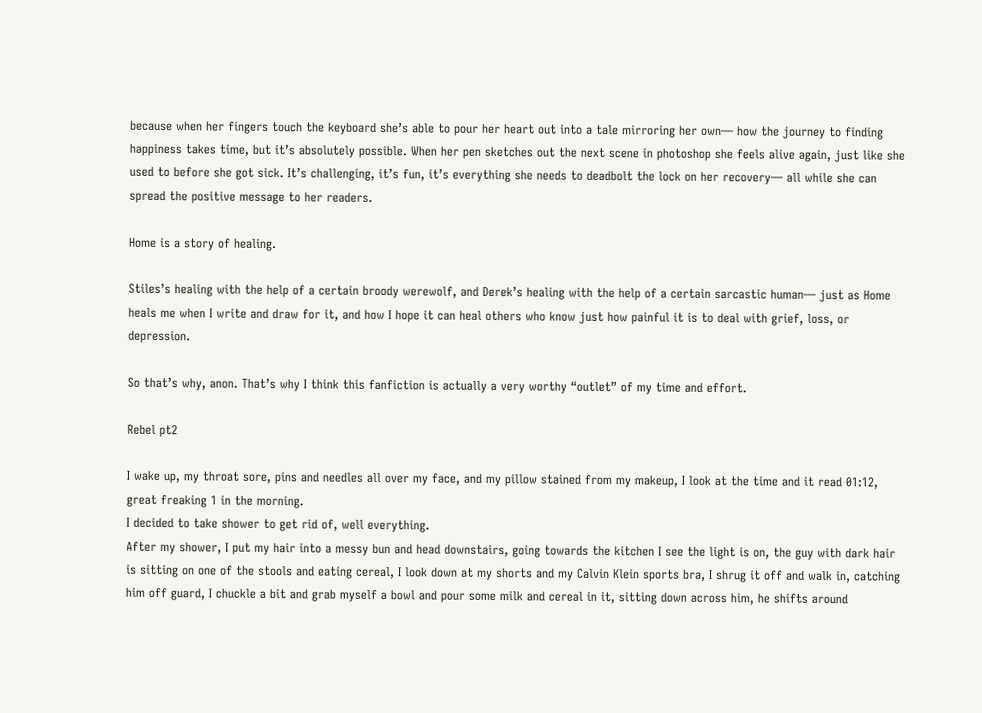because when her fingers touch the keyboard she’s able to pour her heart out into a tale mirroring her own— how the journey to finding happiness takes time, but it’s absolutely possible. When her pen sketches out the next scene in photoshop she feels alive again, just like she used to before she got sick. It’s challenging, it’s fun, it’s everything she needs to deadbolt the lock on her recovery— all while she can spread the positive message to her readers.

Home is a story of healing.

Stiles’s healing with the help of a certain broody werewolf, and Derek’s healing with the help of a certain sarcastic human— just as Home heals me when I write and draw for it, and how I hope it can heal others who know just how painful it is to deal with grief, loss, or depression.

So that’s why, anon. That’s why I think this fanfiction is actually a very worthy “outlet” of my time and effort.

Rebel pt2

I wake up, my throat sore, pins and needles all over my face, and my pillow stained from my makeup, I look at the time and it read 01:12, great freaking 1 in the morning.
I decided to take shower to get rid of, well everything.
After my shower, I put my hair into a messy bun and head downstairs, going towards the kitchen I see the light is on, the guy with dark hair is sitting on one of the stools and eating cereal, I look down at my shorts and my Calvin Klein sports bra, I shrug it off and walk in, catching him off guard, I chuckle a bit and grab myself a bowl and pour some milk and cereal in it, sitting down across him, he shifts around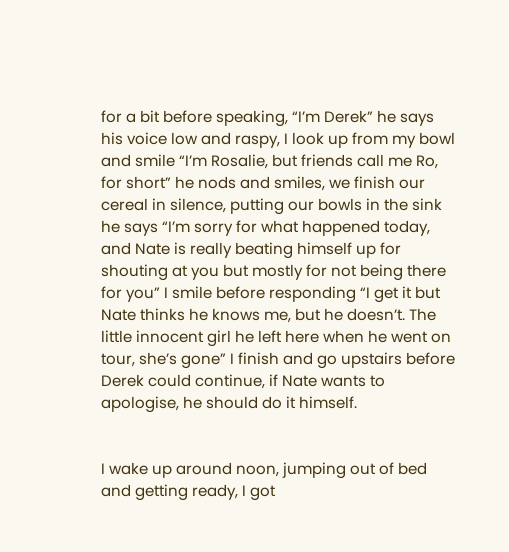for a bit before speaking, “I’m Derek” he says his voice low and raspy, I look up from my bowl and smile “I’m Rosalie, but friends call me Ro, for short” he nods and smiles, we finish our cereal in silence, putting our bowls in the sink he says “I’m sorry for what happened today, and Nate is really beating himself up for shouting at you but mostly for not being there for you” I smile before responding “I get it but Nate thinks he knows me, but he doesn’t. The little innocent girl he left here when he went on tour, she’s gone” I finish and go upstairs before Derek could continue, if Nate wants to apologise, he should do it himself.


I wake up around noon, jumping out of bed and getting ready, I got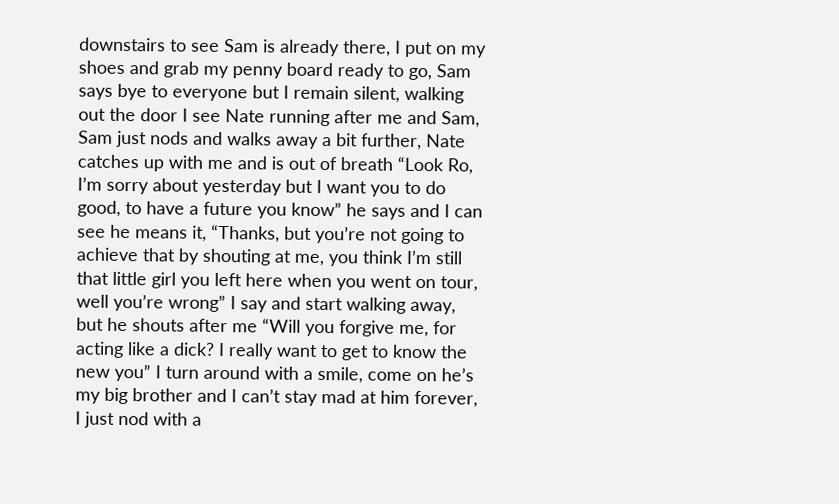downstairs to see Sam is already there, I put on my shoes and grab my penny board ready to go, Sam says bye to everyone but I remain silent, walking out the door I see Nate running after me and Sam, Sam just nods and walks away a bit further, Nate catches up with me and is out of breath “Look Ro, I’m sorry about yesterday but I want you to do good, to have a future you know” he says and I can see he means it, “Thanks, but you’re not going to achieve that by shouting at me, you think I’m still that little girl you left here when you went on tour, well you’re wrong” I say and start walking away, but he shouts after me “Will you forgive me, for acting like a dick? I really want to get to know the new you” I turn around with a smile, come on he’s my big brother and I can’t stay mad at him forever, I just nod with a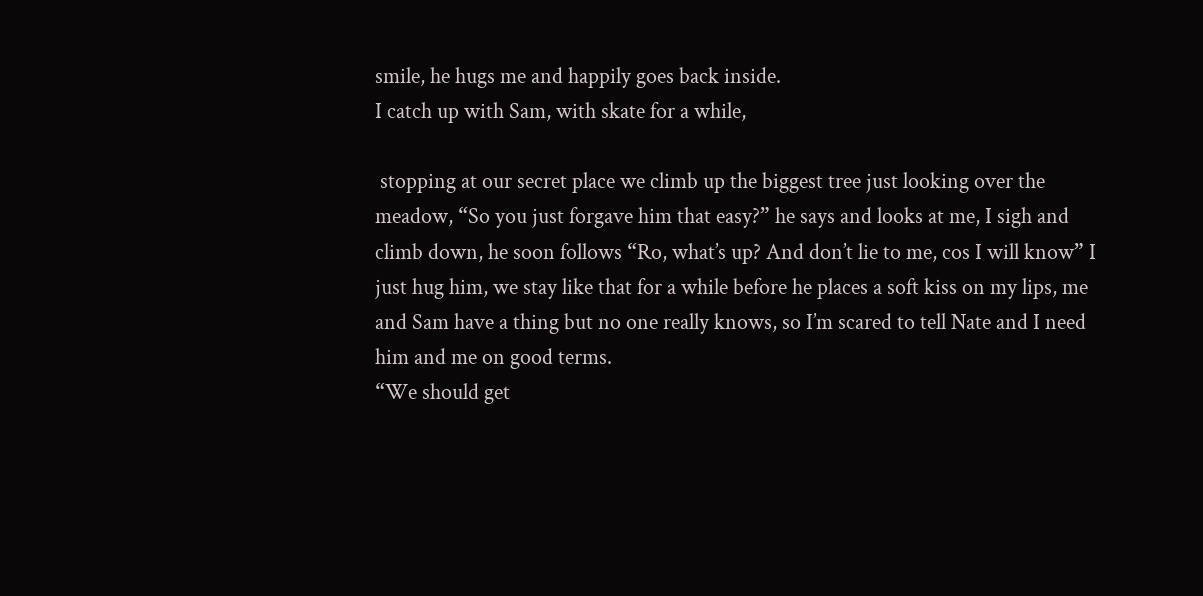smile, he hugs me and happily goes back inside.
I catch up with Sam, with skate for a while,

 stopping at our secret place we climb up the biggest tree just looking over the meadow, “So you just forgave him that easy?” he says and looks at me, I sigh and climb down, he soon follows “Ro, what’s up? And don’t lie to me, cos I will know” I just hug him, we stay like that for a while before he places a soft kiss on my lips, me and Sam have a thing but no one really knows, so I’m scared to tell Nate and I need him and me on good terms.
“We should get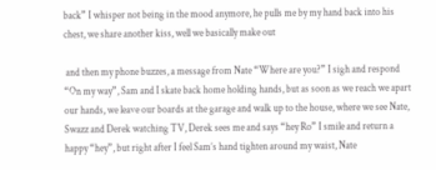back” I whisper not being in the mood anymore, he pulls me by my hand back into his chest, we share another kiss, well we basically make out

 and then my phone buzzes, a message from Nate “Where are you?” I sigh and respond “On my way”, Sam and I skate back home holding hands, but as soon as we reach we apart our hands, we leave our boards at the garage and walk up to the house, where we see Nate, Swazz and Derek watching TV, Derek sees me and says “hey Ro” I smile and return a happy “hey”, but right after I feel Sam’s hand tighten around my waist, Nate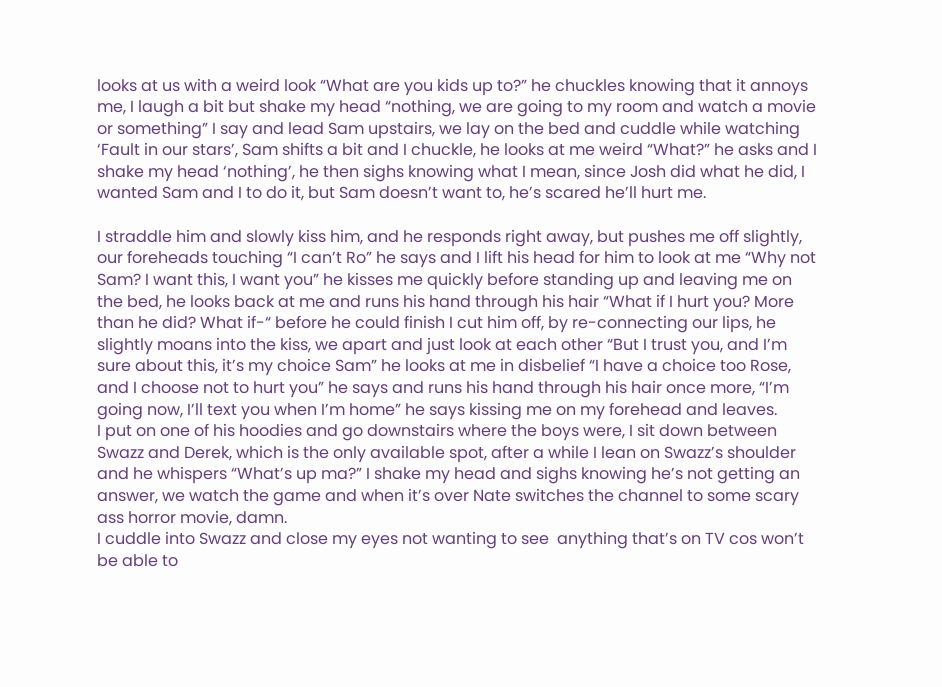looks at us with a weird look “What are you kids up to?” he chuckles knowing that it annoys me, I laugh a bit but shake my head “nothing, we are going to my room and watch a movie or something” I say and lead Sam upstairs, we lay on the bed and cuddle while watching ‘Fault in our stars’, Sam shifts a bit and I chuckle, he looks at me weird “What?” he asks and I shake my head ‘nothing’, he then sighs knowing what I mean, since Josh did what he did, I wanted Sam and I to do it, but Sam doesn’t want to, he’s scared he’ll hurt me.

I straddle him and slowly kiss him, and he responds right away, but pushes me off slightly, our foreheads touching “I can’t Ro” he says and I lift his head for him to look at me “Why not Sam? I want this, I want you” he kisses me quickly before standing up and leaving me on the bed, he looks back at me and runs his hand through his hair “What if I hurt you? More than he did? What if-“ before he could finish I cut him off, by re-connecting our lips, he slightly moans into the kiss, we apart and just look at each other “But I trust you, and I’m sure about this, it’s my choice Sam” he looks at me in disbelief “I have a choice too Rose, and I choose not to hurt you” he says and runs his hand through his hair once more, “I’m going now, I’ll text you when I’m home” he says kissing me on my forehead and leaves.
I put on one of his hoodies and go downstairs where the boys were, I sit down between Swazz and Derek, which is the only available spot, after a while I lean on Swazz’s shoulder and he whispers “What’s up ma?” I shake my head and sighs knowing he’s not getting an answer, we watch the game and when it’s over Nate switches the channel to some scary ass horror movie, damn.
I cuddle into Swazz and close my eyes not wanting to see  anything that’s on TV cos won’t be able to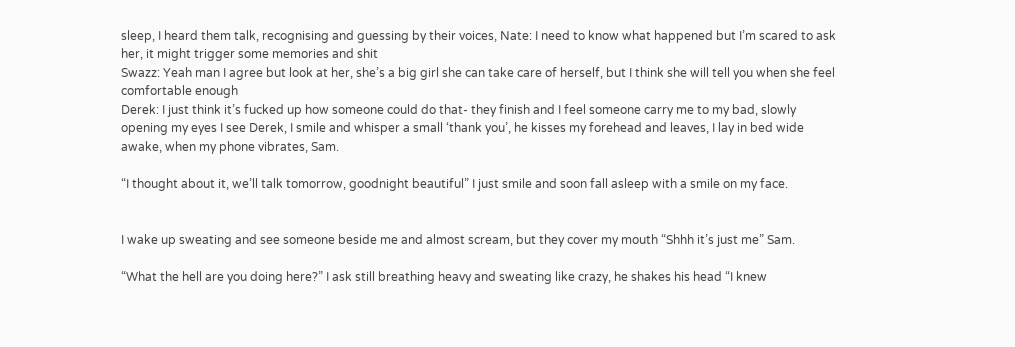sleep, I heard them talk, recognising and guessing by their voices, Nate: I need to know what happened but I’m scared to ask her, it might trigger some memories and shit
Swazz: Yeah man I agree but look at her, she’s a big girl she can take care of herself, but I think she will tell you when she feel comfortable enough
Derek: I just think it’s fucked up how someone could do that- they finish and I feel someone carry me to my bad, slowly opening my eyes I see Derek, I smile and whisper a small ‘thank you’, he kisses my forehead and leaves, I lay in bed wide awake, when my phone vibrates, Sam.

“I thought about it, we’ll talk tomorrow, goodnight beautiful” I just smile and soon fall asleep with a smile on my face.


I wake up sweating and see someone beside me and almost scream, but they cover my mouth “Shhh it’s just me” Sam.

“What the hell are you doing here?” I ask still breathing heavy and sweating like crazy, he shakes his head “I knew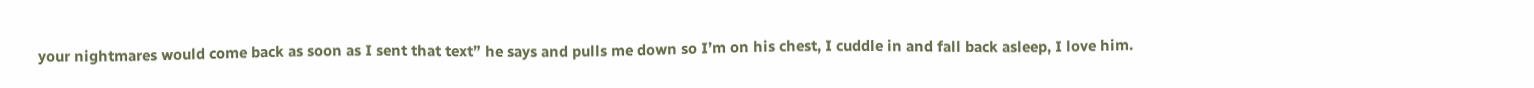your nightmares would come back as soon as I sent that text” he says and pulls me down so I’m on his chest, I cuddle in and fall back asleep, I love him.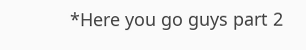*Here you go guys part 2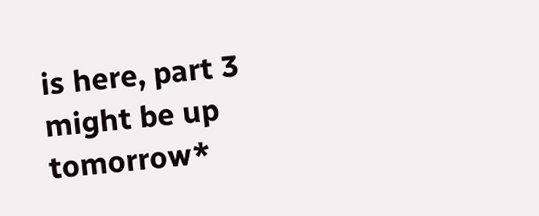is here, part 3 might be up tomorrow*